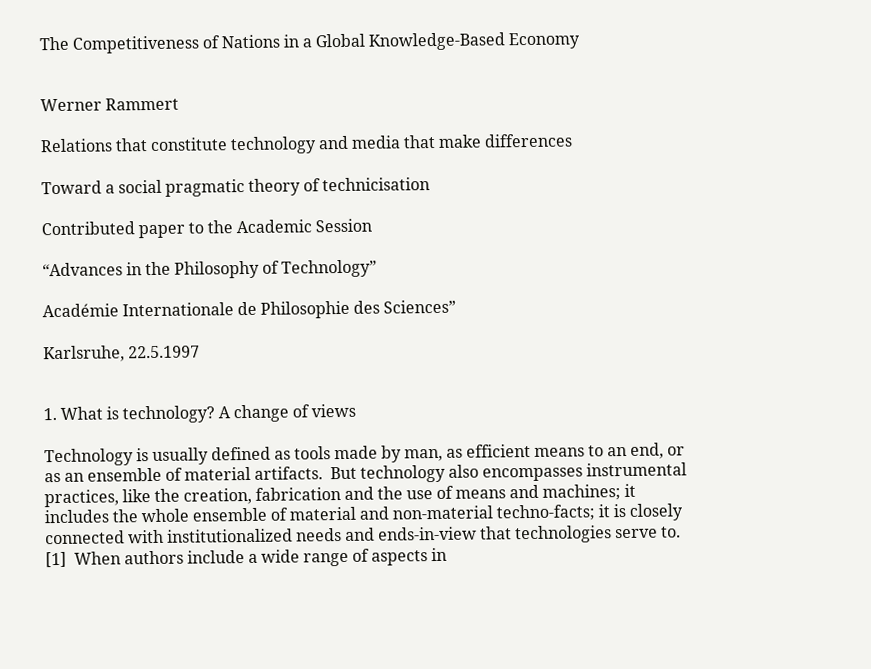The Competitiveness of Nations in a Global Knowledge-Based Economy


Werner Rammert

Relations that constitute technology and media that make differences

Toward a social pragmatic theory of technicisation

Contributed paper to the Academic Session

“Advances in the Philosophy of Technology”

Académie Internationale de Philosophie des Sciences”

Karlsruhe, 22.5.1997


1. What is technology? A change of views

Technology is usually defined as tools made by man, as efficient means to an end, or as an ensemble of material artifacts.  But technology also encompasses instrumental practices, like the creation, fabrication and the use of means and machines; it includes the whole ensemble of material and non-material techno-facts; it is closely connected with institutionalized needs and ends-in-view that technologies serve to. [1]  When authors include a wide range of aspects in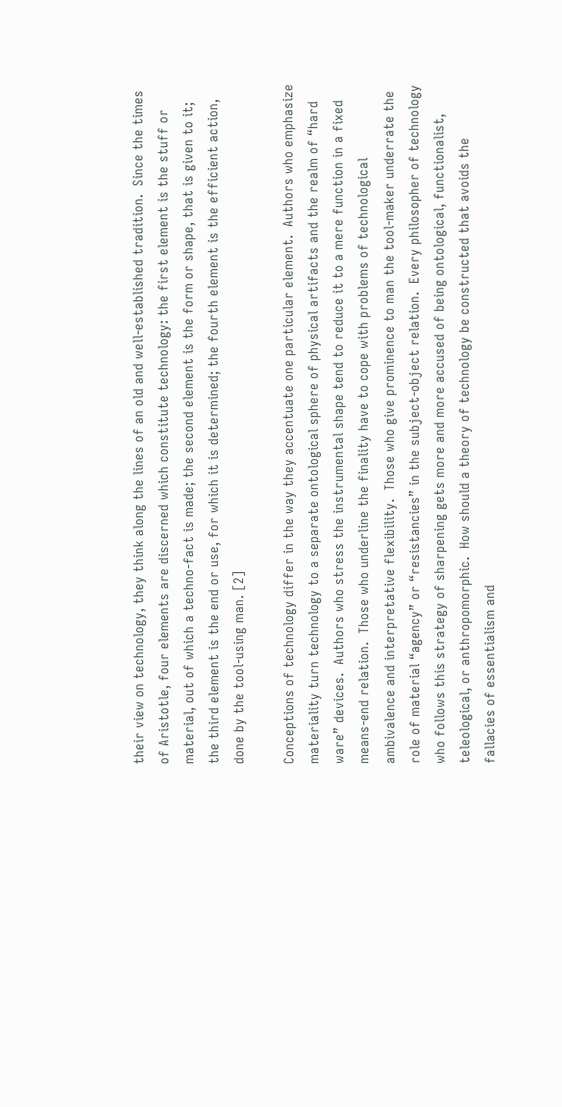their view on technology, they think along the lines of an old and well-established tradition.  Since the times of Aristotle, four elements are discerned which constitute technology: the first element is the stuff or material, out of which a techno-fact is made; the second element is the form or shape, that is given to it; the third element is the end or use, for which it is determined; the fourth element is the efficient action, done by the tool-using man. [2]

Conceptions of technology differ in the way they accentuate one particular element.  Authors who emphasize materiality turn technology to a separate ontological sphere of physical artifacts and the realm of “hard ware” devices.  Authors who stress the instrumental shape tend to reduce it to a mere function in a fixed means-end relation.  Those who underline the finality have to cope with problems of technological ambivalence and interpretative flexibility.  Those who give prominence to man the tool-maker underrate the role of material “agency” or “resistancies” in the subject-object relation.  Every philosopher of technology who follows this strategy of sharpening gets more and more accused of being ontological, functionalist, teleological, or anthropomorphic.  How should a theory of technology be constructed that avoids the fallacies of essentialism and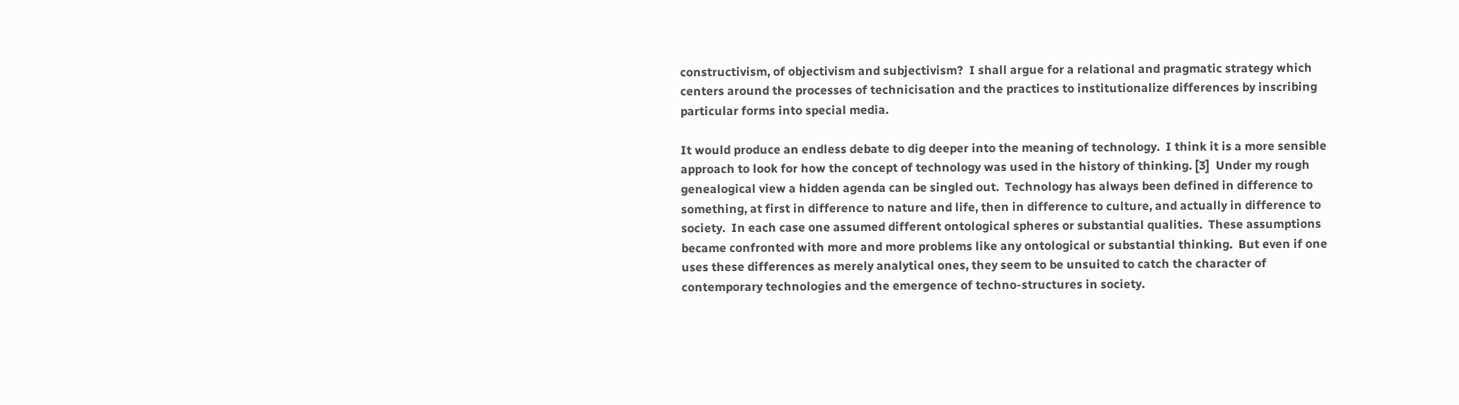constructivism, of objectivism and subjectivism?  I shall argue for a relational and pragmatic strategy which centers around the processes of technicisation and the practices to institutionalize differences by inscribing particular forms into special media.

It would produce an endless debate to dig deeper into the meaning of technology.  I think it is a more sensible approach to look for how the concept of technology was used in the history of thinking. [3]  Under my rough genealogical view a hidden agenda can be singled out.  Technology has always been defined in difference to something, at first in difference to nature and life, then in difference to culture, and actually in difference to society.  In each case one assumed different ontological spheres or substantial qualities.  These assumptions became confronted with more and more problems like any ontological or substantial thinking.  But even if one uses these differences as merely analytical ones, they seem to be unsuited to catch the character of contemporary technologies and the emergence of techno-structures in society.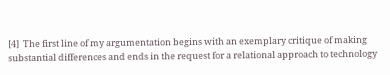[4]  The first line of my argumentation begins with an exemplary critique of making substantial differences and ends in the request for a relational approach to technology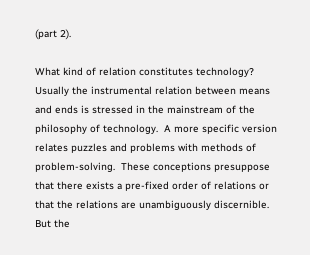(part 2).

What kind of relation constitutes technology?  Usually the instrumental relation between means and ends is stressed in the mainstream of the philosophy of technology.  A more specific version relates puzzles and problems with methods of problem-solving.  These conceptions presuppose that there exists a pre-fixed order of relations or that the relations are unambiguously discernible.  But the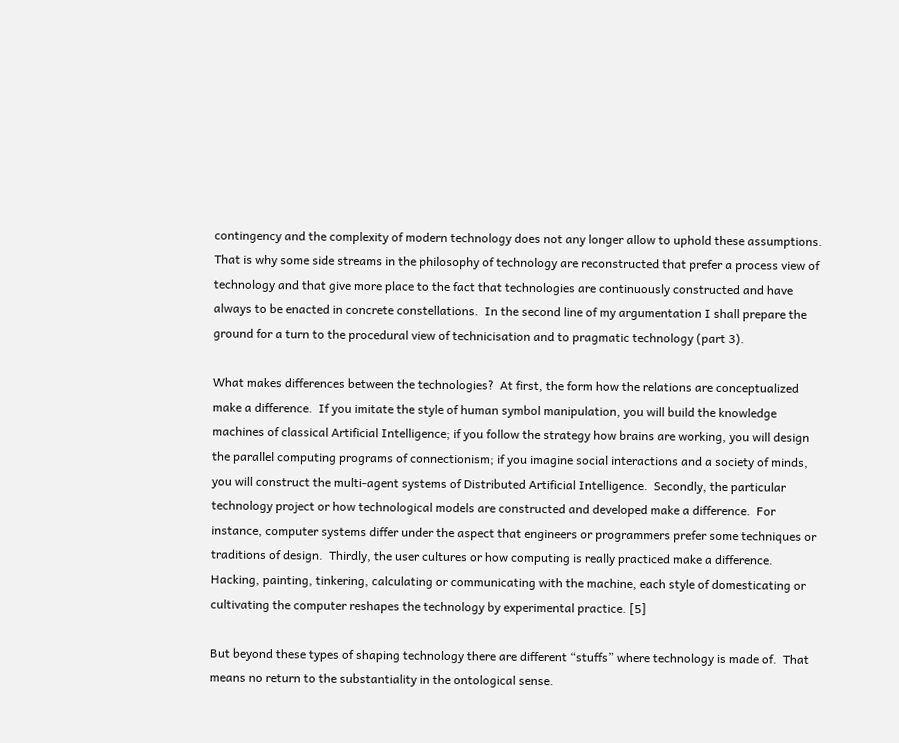contingency and the complexity of modern technology does not any longer allow to uphold these assumptions.  That is why some side streams in the philosophy of technology are reconstructed that prefer a process view of technology and that give more place to the fact that technologies are continuously constructed and have always to be enacted in concrete constellations.  In the second line of my argumentation I shall prepare the ground for a turn to the procedural view of technicisation and to pragmatic technology (part 3).

What makes differences between the technologies?  At first, the form how the relations are conceptualized make a difference.  If you imitate the style of human symbol manipulation, you will build the knowledge machines of classical Artificial Intelligence; if you follow the strategy how brains are working, you will design the parallel computing programs of connectionism; if you imagine social interactions and a society of minds, you will construct the multi-agent systems of Distributed Artificial Intelligence.  Secondly, the particular technology project or how technological models are constructed and developed make a difference.  For instance, computer systems differ under the aspect that engineers or programmers prefer some techniques or traditions of design.  Thirdly, the user cultures or how computing is really practiced make a difference.  Hacking, painting, tinkering, calculating or communicating with the machine, each style of domesticating or cultivating the computer reshapes the technology by experimental practice. [5]

But beyond these types of shaping technology there are different “stuffs” where technology is made of.  That means no return to the substantiality in the ontological sense.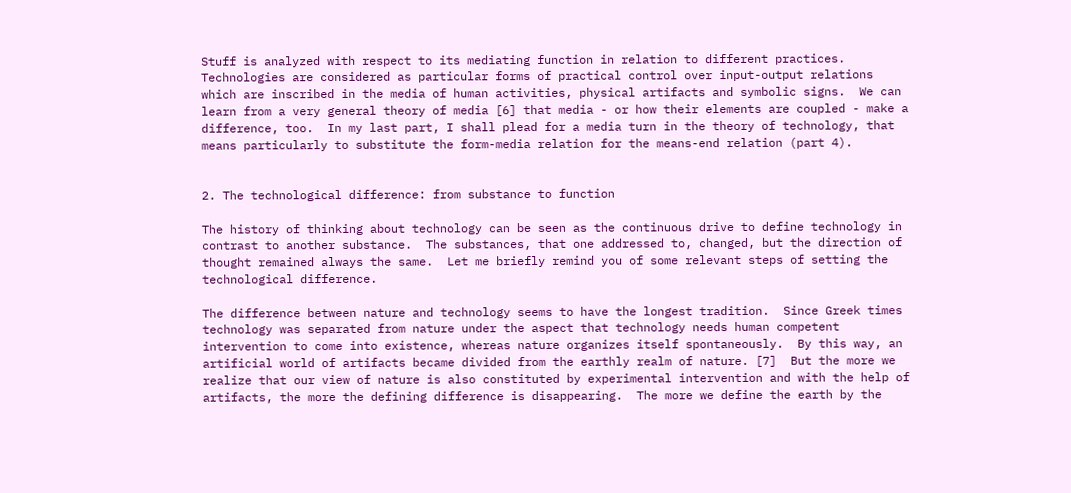Stuff is analyzed with respect to its mediating function in relation to different practices.  Technologies are considered as particular forms of practical control over input-output relations which are inscribed in the media of human activities, physical artifacts and symbolic signs.  We can learn from a very general theory of media [6] that media - or how their elements are coupled - make a difference, too.  In my last part, I shall plead for a media turn in the theory of technology, that means particularly to substitute the form-media relation for the means-end relation (part 4).


2. The technological difference: from substance to function

The history of thinking about technology can be seen as the continuous drive to define technology in contrast to another substance.  The substances, that one addressed to, changed, but the direction of thought remained always the same.  Let me briefly remind you of some relevant steps of setting the technological difference.

The difference between nature and technology seems to have the longest tradition.  Since Greek times technology was separated from nature under the aspect that technology needs human competent intervention to come into existence, whereas nature organizes itself spontaneously.  By this way, an artificial world of artifacts became divided from the earthly realm of nature. [7]  But the more we realize that our view of nature is also constituted by experimental intervention and with the help of artifacts, the more the defining difference is disappearing.  The more we define the earth by the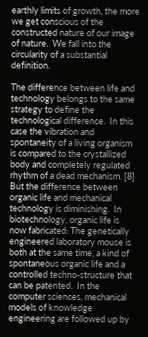earthly limits of growth, the more we get conscious of the constructed nature of our image of nature.  We fall into the circularity of a substantial definition.

The difference between life and technology belongs to the same strategy to define the technological difference.  In this case the vibration and spontaneity of a living organism is compared to the crystallized body and completely regulated rhythm of a dead mechanism. [8]  But the difference between organic life and mechanical technology is diminishing.  In biotechnology, organic life is now fabricated: The genetically engineered laboratory mouse is both at the same time, a kind of spontaneous organic life and a controlled techno-structure that can be patented.  In the computer sciences, mechanical models of knowledge engineering are followed up by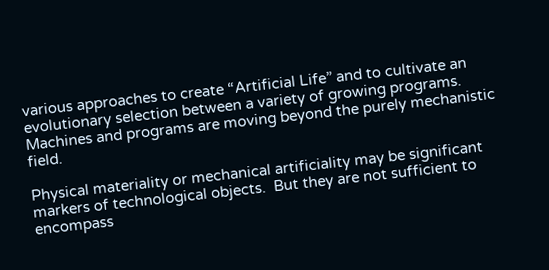various approaches to create “Artificial Life” and to cultivate an evolutionary selection between a variety of growing programs.  Machines and programs are moving beyond the purely mechanistic field.

Physical materiality or mechanical artificiality may be significant markers of technological objects.  But they are not sufficient to encompass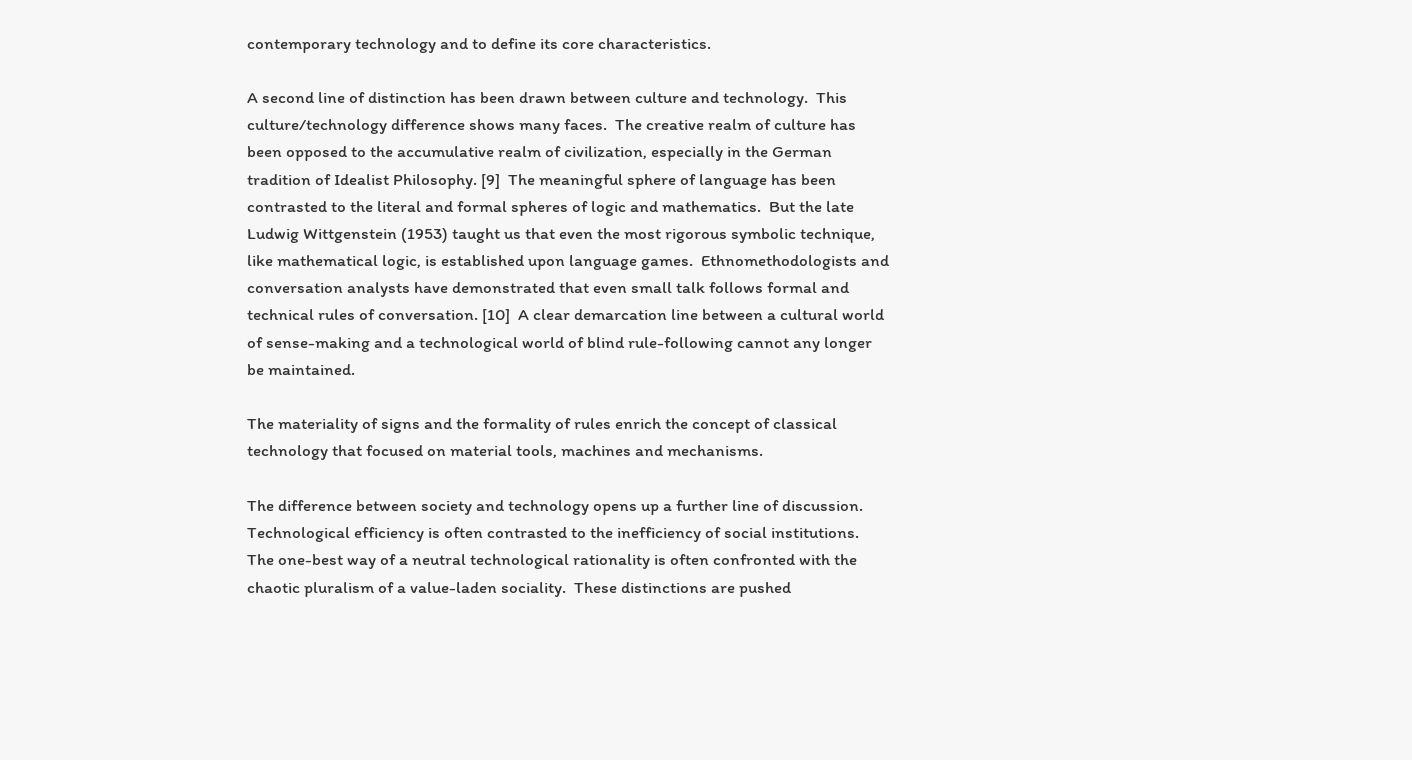contemporary technology and to define its core characteristics.

A second line of distinction has been drawn between culture and technology.  This culture/technology difference shows many faces.  The creative realm of culture has been opposed to the accumulative realm of civilization, especially in the German tradition of Idealist Philosophy. [9]  The meaningful sphere of language has been contrasted to the literal and formal spheres of logic and mathematics.  But the late Ludwig Wittgenstein (1953) taught us that even the most rigorous symbolic technique, like mathematical logic, is established upon language games.  Ethnomethodologists and conversation analysts have demonstrated that even small talk follows formal and technical rules of conversation. [10]  A clear demarcation line between a cultural world of sense-making and a technological world of blind rule-following cannot any longer be maintained.

The materiality of signs and the formality of rules enrich the concept of classical technology that focused on material tools, machines and mechanisms.

The difference between society and technology opens up a further line of discussion.  Technological efficiency is often contrasted to the inefficiency of social institutions.  The one-best way of a neutral technological rationality is often confronted with the chaotic pluralism of a value-laden sociality.  These distinctions are pushed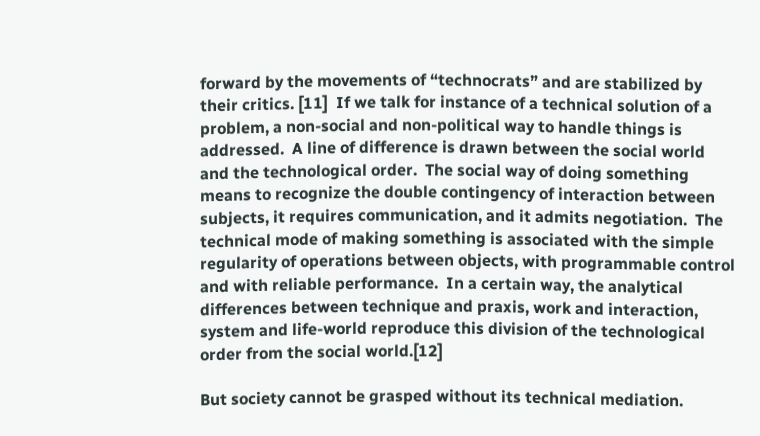forward by the movements of “technocrats” and are stabilized by their critics. [11]  If we talk for instance of a technical solution of a problem, a non-social and non-political way to handle things is addressed.  A line of difference is drawn between the social world and the technological order.  The social way of doing something means to recognize the double contingency of interaction between subjects, it requires communication, and it admits negotiation.  The technical mode of making something is associated with the simple regularity of operations between objects, with programmable control and with reliable performance.  In a certain way, the analytical differences between technique and praxis, work and interaction, system and life-world reproduce this division of the technological order from the social world.[12]

But society cannot be grasped without its technical mediation.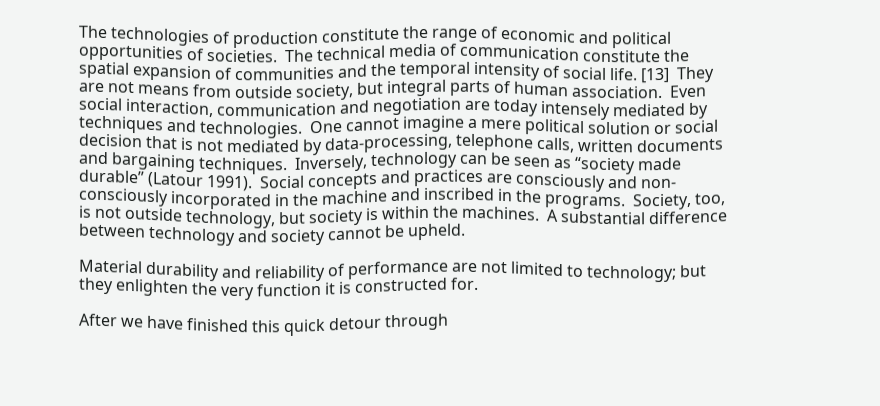The technologies of production constitute the range of economic and political opportunities of societies.  The technical media of communication constitute the spatial expansion of communities and the temporal intensity of social life. [13]  They are not means from outside society, but integral parts of human association.  Even social interaction, communication and negotiation are today intensely mediated by techniques and technologies.  One cannot imagine a mere political solution or social decision that is not mediated by data-processing, telephone calls, written documents and bargaining techniques.  Inversely, technology can be seen as “society made durable” (Latour 1991).  Social concepts and practices are consciously and non-consciously incorporated in the machine and inscribed in the programs.  Society, too, is not outside technology, but society is within the machines.  A substantial difference between technology and society cannot be upheld.

Material durability and reliability of performance are not limited to technology; but they enlighten the very function it is constructed for.

After we have finished this quick detour through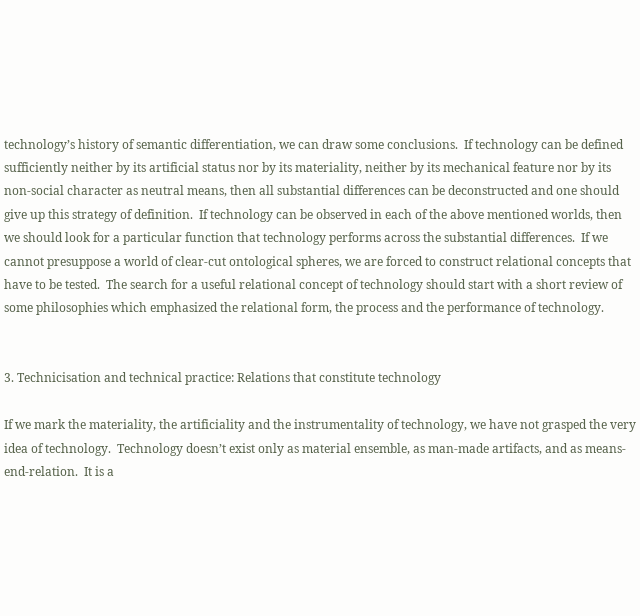technology’s history of semantic differentiation, we can draw some conclusions.  If technology can be defined sufficiently neither by its artificial status nor by its materiality, neither by its mechanical feature nor by its non-social character as neutral means, then all substantial differences can be deconstructed and one should give up this strategy of definition.  If technology can be observed in each of the above mentioned worlds, then we should look for a particular function that technology performs across the substantial differences.  If we cannot presuppose a world of clear-cut ontological spheres, we are forced to construct relational concepts that have to be tested.  The search for a useful relational concept of technology should start with a short review of some philosophies which emphasized the relational form, the process and the performance of technology.


3. Technicisation and technical practice: Relations that constitute technology

If we mark the materiality, the artificiality and the instrumentality of technology, we have not grasped the very idea of technology.  Technology doesn’t exist only as material ensemble, as man-made artifacts, and as means-end-relation.  It is a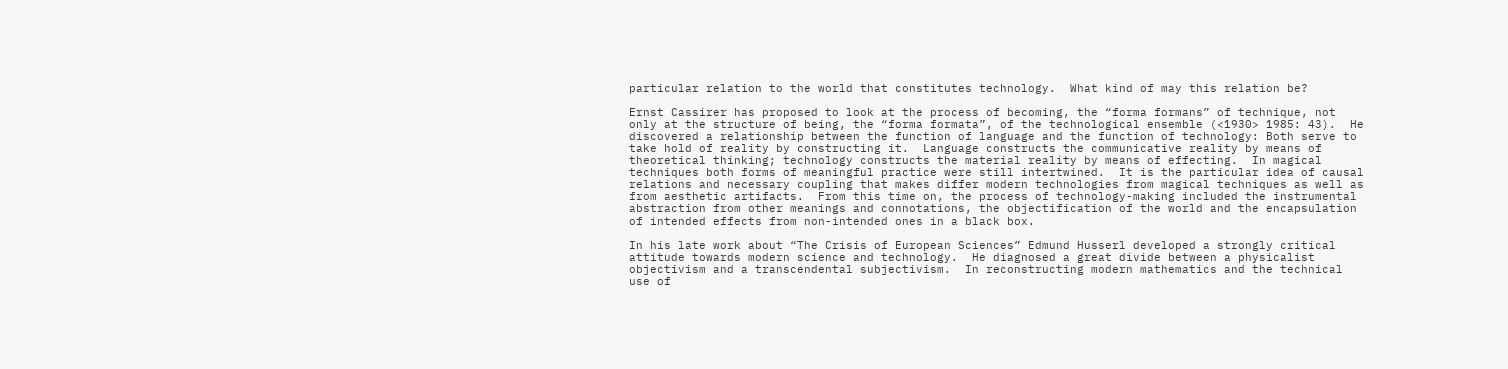particular relation to the world that constitutes technology.  What kind of may this relation be?

Ernst Cassirer has proposed to look at the process of becoming, the “forma formans” of technique, not only at the structure of being, the “forma formata”, of the technological ensemble (<1930> 1985: 43).  He discovered a relationship between the function of language and the function of technology: Both serve to take hold of reality by constructing it.  Language constructs the communicative reality by means of theoretical thinking; technology constructs the material reality by means of effecting.  In magical techniques both forms of meaningful practice were still intertwined.  It is the particular idea of causal relations and necessary coupling that makes differ modern technologies from magical techniques as well as from aesthetic artifacts.  From this time on, the process of technology-making included the instrumental abstraction from other meanings and connotations, the objectification of the world and the encapsulation of intended effects from non-intended ones in a black box.

In his late work about “The Crisis of European Sciences” Edmund Husserl developed a strongly critical attitude towards modern science and technology.  He diagnosed a great divide between a physicalist objectivism and a transcendental subjectivism.  In reconstructing modern mathematics and the technical use of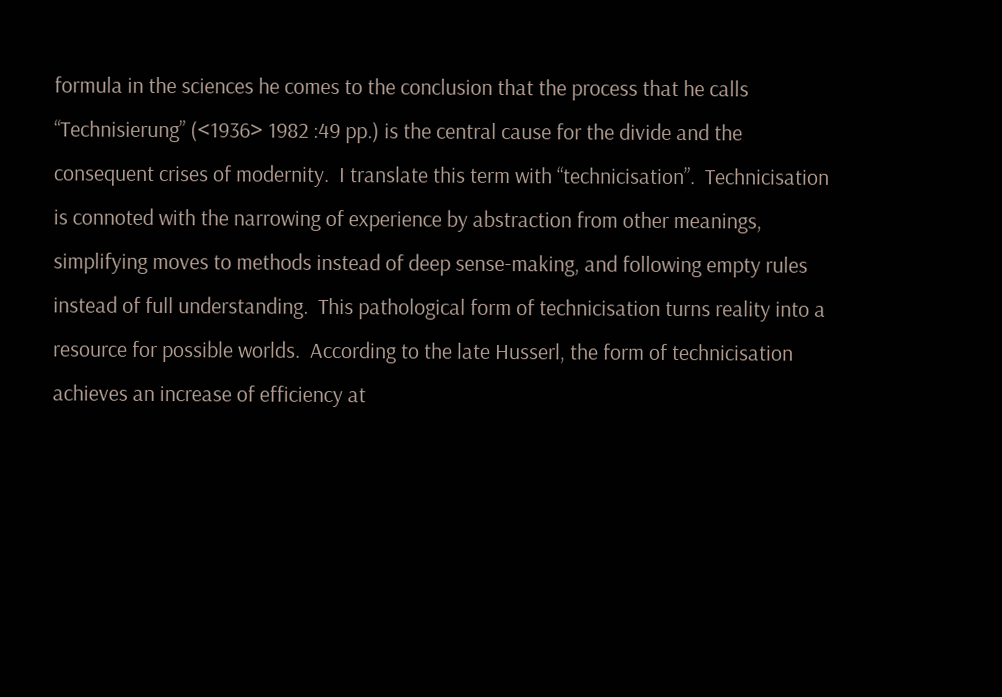formula in the sciences he comes to the conclusion that the process that he calls “Technisierung” (<1936> 1982 :49 pp.) is the central cause for the divide and the consequent crises of modernity.  I translate this term with “technicisation”.  Technicisation is connoted with the narrowing of experience by abstraction from other meanings, simplifying moves to methods instead of deep sense-making, and following empty rules instead of full understanding.  This pathological form of technicisation turns reality into a resource for possible worlds.  According to the late Husserl, the form of technicisation achieves an increase of efficiency at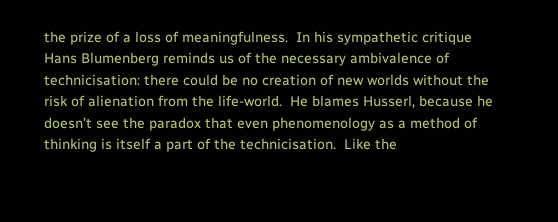the prize of a loss of meaningfulness.  In his sympathetic critique Hans Blumenberg reminds us of the necessary ambivalence of technicisation: there could be no creation of new worlds without the risk of alienation from the life-world.  He blames Husserl, because he doesn’t see the paradox that even phenomenology as a method of thinking is itself a part of the technicisation.  Like the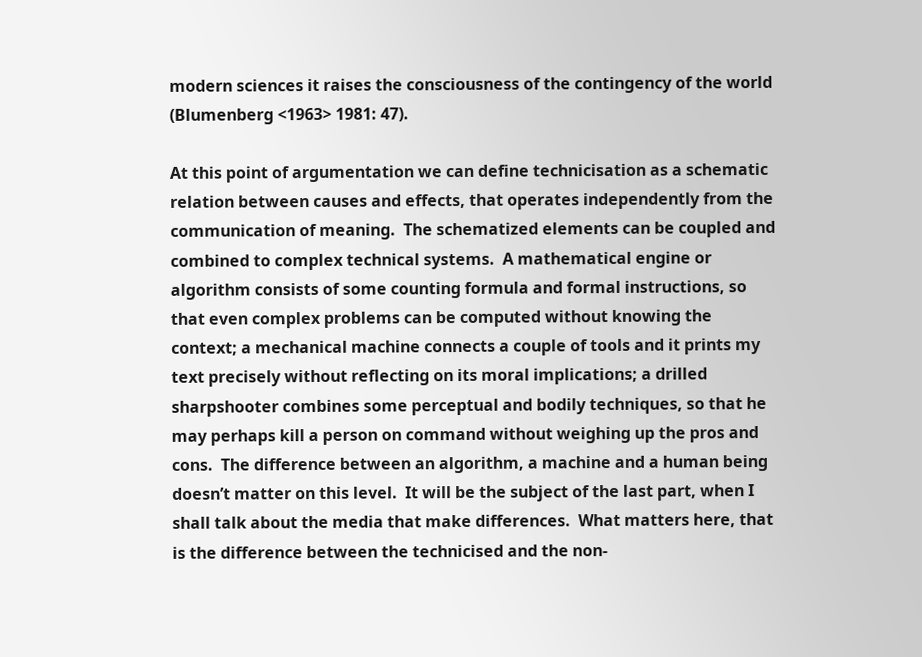modern sciences it raises the consciousness of the contingency of the world (Blumenberg <1963> 1981: 47).

At this point of argumentation we can define technicisation as a schematic relation between causes and effects, that operates independently from the communication of meaning.  The schematized elements can be coupled and combined to complex technical systems.  A mathematical engine or algorithm consists of some counting formula and formal instructions, so that even complex problems can be computed without knowing the context; a mechanical machine connects a couple of tools and it prints my text precisely without reflecting on its moral implications; a drilled sharpshooter combines some perceptual and bodily techniques, so that he may perhaps kill a person on command without weighing up the pros and cons.  The difference between an algorithm, a machine and a human being doesn’t matter on this level.  It will be the subject of the last part, when I shall talk about the media that make differences.  What matters here, that is the difference between the technicised and the non-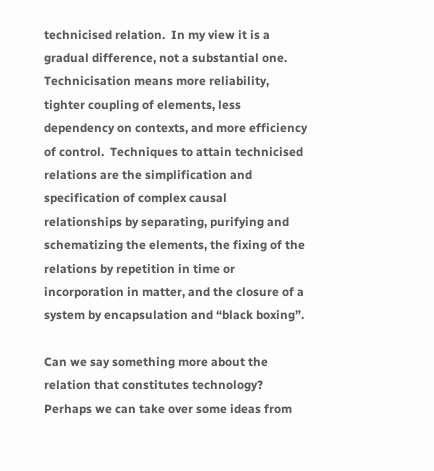technicised relation.  In my view it is a gradual difference, not a substantial one.  Technicisation means more reliability, tighter coupling of elements, less dependency on contexts, and more efficiency of control.  Techniques to attain technicised relations are the simplification and specification of complex causal relationships by separating, purifying and schematizing the elements, the fixing of the relations by repetition in time or incorporation in matter, and the closure of a system by encapsulation and “black boxing”.

Can we say something more about the relation that constitutes technology?  Perhaps we can take over some ideas from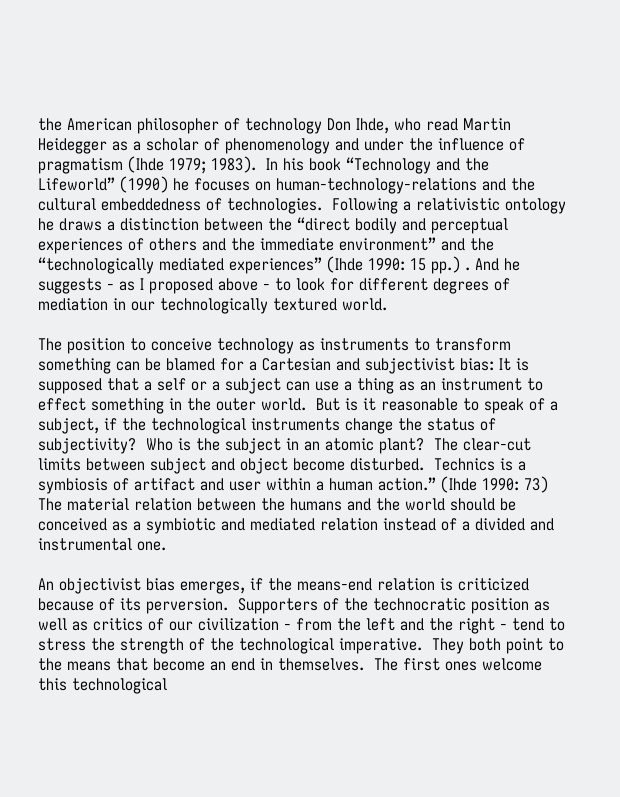the American philosopher of technology Don Ihde, who read Martin Heidegger as a scholar of phenomenology and under the influence of pragmatism (Ihde 1979; 1983).  In his book “Technology and the Lifeworld” (1990) he focuses on human-technology-relations and the cultural embeddedness of technologies.  Following a relativistic ontology he draws a distinction between the “direct bodily and perceptual experiences of others and the immediate environment” and the “technologically mediated experiences” (Ihde 1990: 15 pp.) . And he suggests - as I proposed above - to look for different degrees of mediation in our technologically textured world.

The position to conceive technology as instruments to transform something can be blamed for a Cartesian and subjectivist bias: It is supposed that a self or a subject can use a thing as an instrument to effect something in the outer world.  But is it reasonable to speak of a subject, if the technological instruments change the status of subjectivity?  Who is the subject in an atomic plant?  The clear-cut limits between subject and object become disturbed.  Technics is a symbiosis of artifact and user within a human action.” (Ihde 1990: 73)  The material relation between the humans and the world should be conceived as a symbiotic and mediated relation instead of a divided and instrumental one.

An objectivist bias emerges, if the means-end relation is criticized because of its perversion.  Supporters of the technocratic position as well as critics of our civilization - from the left and the right - tend to stress the strength of the technological imperative.  They both point to the means that become an end in themselves.  The first ones welcome this technological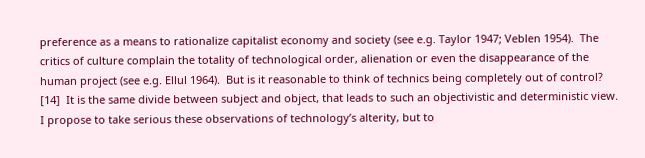preference as a means to rationalize capitalist economy and society (see e.g. Taylor 1947; Veblen 1954).  The critics of culture complain the totality of technological order, alienation or even the disappearance of the human project (see e.g. Ellul 1964).  But is it reasonable to think of technics being completely out of control? [14]  It is the same divide between subject and object, that leads to such an objectivistic and deterministic view.  I propose to take serious these observations of technology’s alterity, but to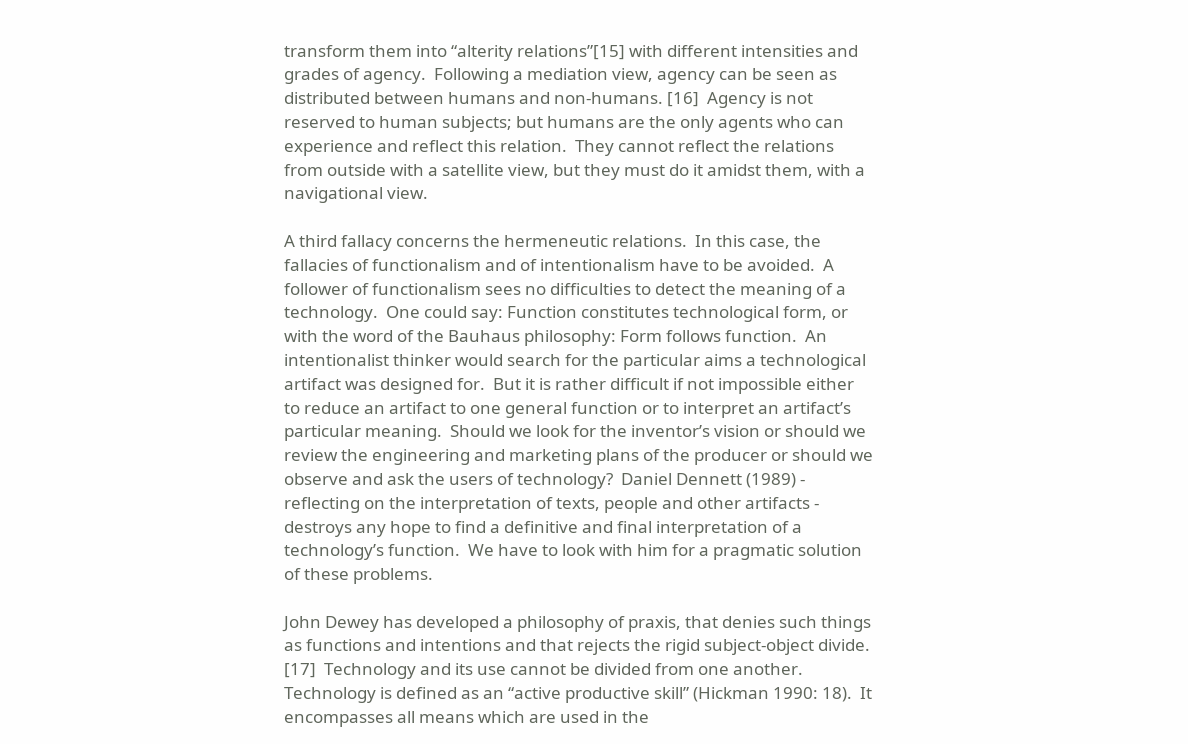transform them into “alterity relations”[15] with different intensities and grades of agency.  Following a mediation view, agency can be seen as distributed between humans and non-humans. [16]  Agency is not reserved to human subjects; but humans are the only agents who can experience and reflect this relation.  They cannot reflect the relations from outside with a satellite view, but they must do it amidst them, with a navigational view.

A third fallacy concerns the hermeneutic relations.  In this case, the fallacies of functionalism and of intentionalism have to be avoided.  A follower of functionalism sees no difficulties to detect the meaning of a technology.  One could say: Function constitutes technological form, or with the word of the Bauhaus philosophy: Form follows function.  An intentionalist thinker would search for the particular aims a technological artifact was designed for.  But it is rather difficult if not impossible either to reduce an artifact to one general function or to interpret an artifact’s particular meaning.  Should we look for the inventor’s vision or should we review the engineering and marketing plans of the producer or should we observe and ask the users of technology?  Daniel Dennett (1989) - reflecting on the interpretation of texts, people and other artifacts - destroys any hope to find a definitive and final interpretation of a technology’s function.  We have to look with him for a pragmatic solution of these problems.

John Dewey has developed a philosophy of praxis, that denies such things as functions and intentions and that rejects the rigid subject-object divide. [17]  Technology and its use cannot be divided from one another.  Technology is defined as an “active productive skill” (Hickman 1990: 18).  It encompasses all means which are used in the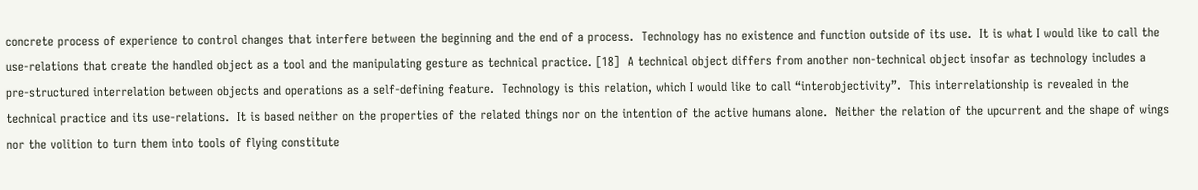concrete process of experience to control changes that interfere between the beginning and the end of a process.  Technology has no existence and function outside of its use.  It is what I would like to call the use-relations that create the handled object as a tool and the manipulating gesture as technical practice. [18]  A technical object differs from another non-technical object insofar as technology includes a pre-structured interrelation between objects and operations as a self-defining feature.  Technology is this relation, which I would like to call “interobjectivity”.  This interrelationship is revealed in the technical practice and its use-relations.  It is based neither on the properties of the related things nor on the intention of the active humans alone.  Neither the relation of the upcurrent and the shape of wings nor the volition to turn them into tools of flying constitute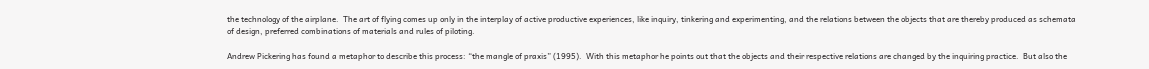the technology of the airplane.  The art of flying comes up only in the interplay of active productive experiences, like inquiry, tinkering and experimenting, and the relations between the objects that are thereby produced as schemata of design, preferred combinations of materials and rules of piloting.

Andrew Pickering has found a metaphor to describe this process: “the mangle of praxis” (1995).  With this metaphor he points out that the objects and their respective relations are changed by the inquiring practice.  But also the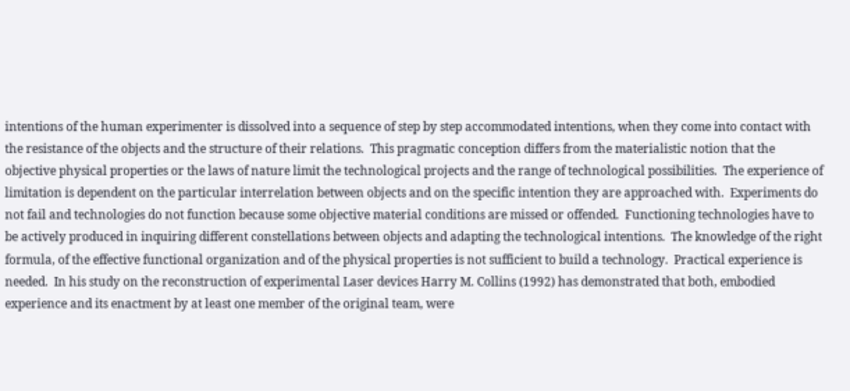intentions of the human experimenter is dissolved into a sequence of step by step accommodated intentions, when they come into contact with the resistance of the objects and the structure of their relations.  This pragmatic conception differs from the materialistic notion that the objective physical properties or the laws of nature limit the technological projects and the range of technological possibilities.  The experience of limitation is dependent on the particular interrelation between objects and on the specific intention they are approached with.  Experiments do not fail and technologies do not function because some objective material conditions are missed or offended.  Functioning technologies have to be actively produced in inquiring different constellations between objects and adapting the technological intentions.  The knowledge of the right formula, of the effective functional organization and of the physical properties is not sufficient to build a technology.  Practical experience is needed.  In his study on the reconstruction of experimental Laser devices Harry M. Collins (1992) has demonstrated that both, embodied experience and its enactment by at least one member of the original team, were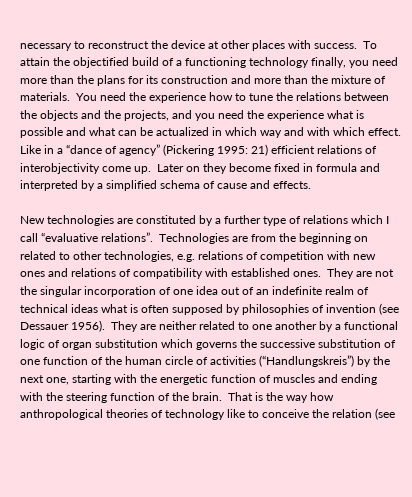necessary to reconstruct the device at other places with success.  To attain the objectified build of a functioning technology finally, you need more than the plans for its construction and more than the mixture of materials.  You need the experience how to tune the relations between the objects and the projects, and you need the experience what is possible and what can be actualized in which way and with which effect.  Like in a “dance of agency” (Pickering 1995: 21) efficient relations of interobjectivity come up.  Later on they become fixed in formula and interpreted by a simplified schema of cause and effects.

New technologies are constituted by a further type of relations which I call “evaluative relations”.  Technologies are from the beginning on related to other technologies, e.g. relations of competition with new ones and relations of compatibility with established ones.  They are not the singular incorporation of one idea out of an indefinite realm of technical ideas what is often supposed by philosophies of invention (see Dessauer 1956).  They are neither related to one another by a functional logic of organ substitution which governs the successive substitution of one function of the human circle of activities (“Handlungskreis”) by the next one, starting with the energetic function of muscles and ending with the steering function of the brain.  That is the way how anthropological theories of technology like to conceive the relation (see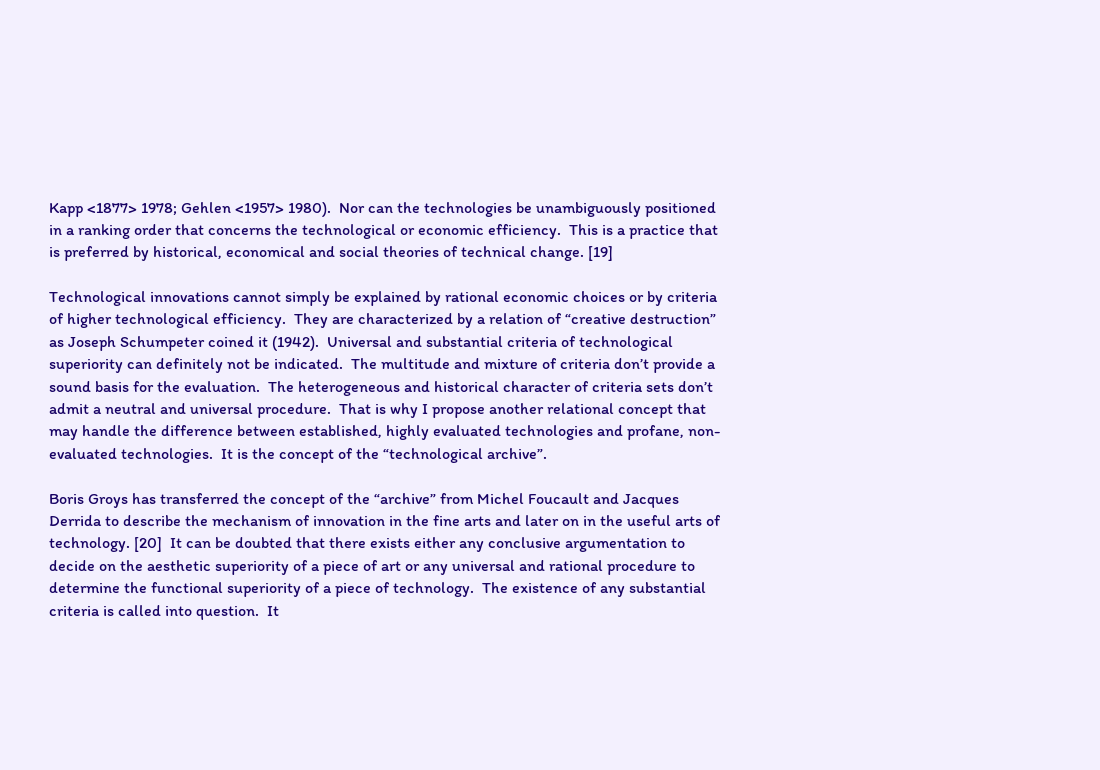Kapp <1877> 1978; Gehlen <1957> 1980).  Nor can the technologies be unambiguously positioned in a ranking order that concerns the technological or economic efficiency.  This is a practice that is preferred by historical, economical and social theories of technical change. [19]

Technological innovations cannot simply be explained by rational economic choices or by criteria of higher technological efficiency.  They are characterized by a relation of “creative destruction” as Joseph Schumpeter coined it (1942).  Universal and substantial criteria of technological superiority can definitely not be indicated.  The multitude and mixture of criteria don’t provide a sound basis for the evaluation.  The heterogeneous and historical character of criteria sets don’t admit a neutral and universal procedure.  That is why I propose another relational concept that may handle the difference between established, highly evaluated technologies and profane, non-evaluated technologies.  It is the concept of the “technological archive”.

Boris Groys has transferred the concept of the “archive” from Michel Foucault and Jacques Derrida to describe the mechanism of innovation in the fine arts and later on in the useful arts of technology. [20]  It can be doubted that there exists either any conclusive argumentation to decide on the aesthetic superiority of a piece of art or any universal and rational procedure to determine the functional superiority of a piece of technology.  The existence of any substantial criteria is called into question.  It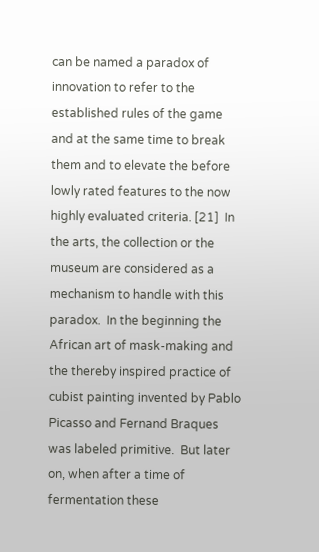can be named a paradox of innovation to refer to the established rules of the game and at the same time to break them and to elevate the before lowly rated features to the now highly evaluated criteria. [21]  In the arts, the collection or the museum are considered as a mechanism to handle with this paradox.  In the beginning the African art of mask-making and the thereby inspired practice of cubist painting invented by Pablo Picasso and Fernand Braques was labeled primitive.  But later on, when after a time of fermentation these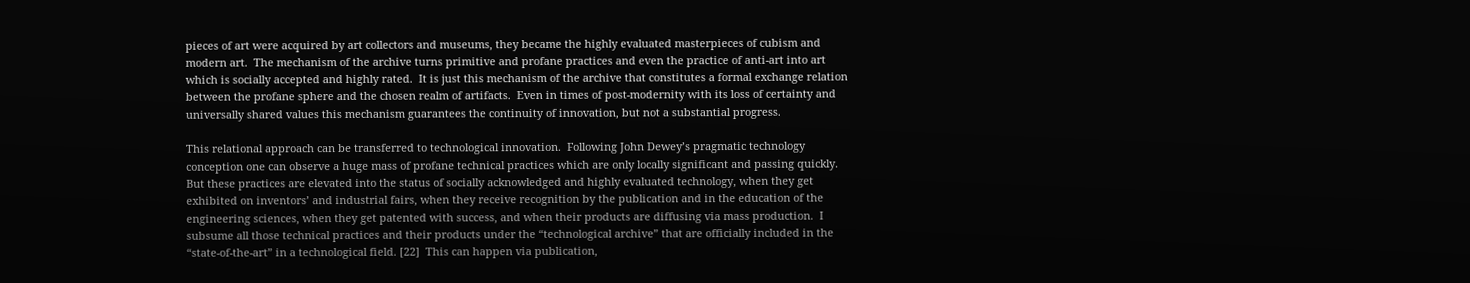pieces of art were acquired by art collectors and museums, they became the highly evaluated masterpieces of cubism and modern art.  The mechanism of the archive turns primitive and profane practices and even the practice of anti-art into art which is socially accepted and highly rated.  It is just this mechanism of the archive that constitutes a formal exchange relation between the profane sphere and the chosen realm of artifacts.  Even in times of post-modernity with its loss of certainty and universally shared values this mechanism guarantees the continuity of innovation, but not a substantial progress.

This relational approach can be transferred to technological innovation.  Following John Dewey’s pragmatic technology conception one can observe a huge mass of profane technical practices which are only locally significant and passing quickly.  But these practices are elevated into the status of socially acknowledged and highly evaluated technology, when they get exhibited on inventors’ and industrial fairs, when they receive recognition by the publication and in the education of the engineering sciences, when they get patented with success, and when their products are diffusing via mass production.  I subsume all those technical practices and their products under the “technological archive” that are officially included in the “state-of-the-art” in a technological field. [22]  This can happen via publication,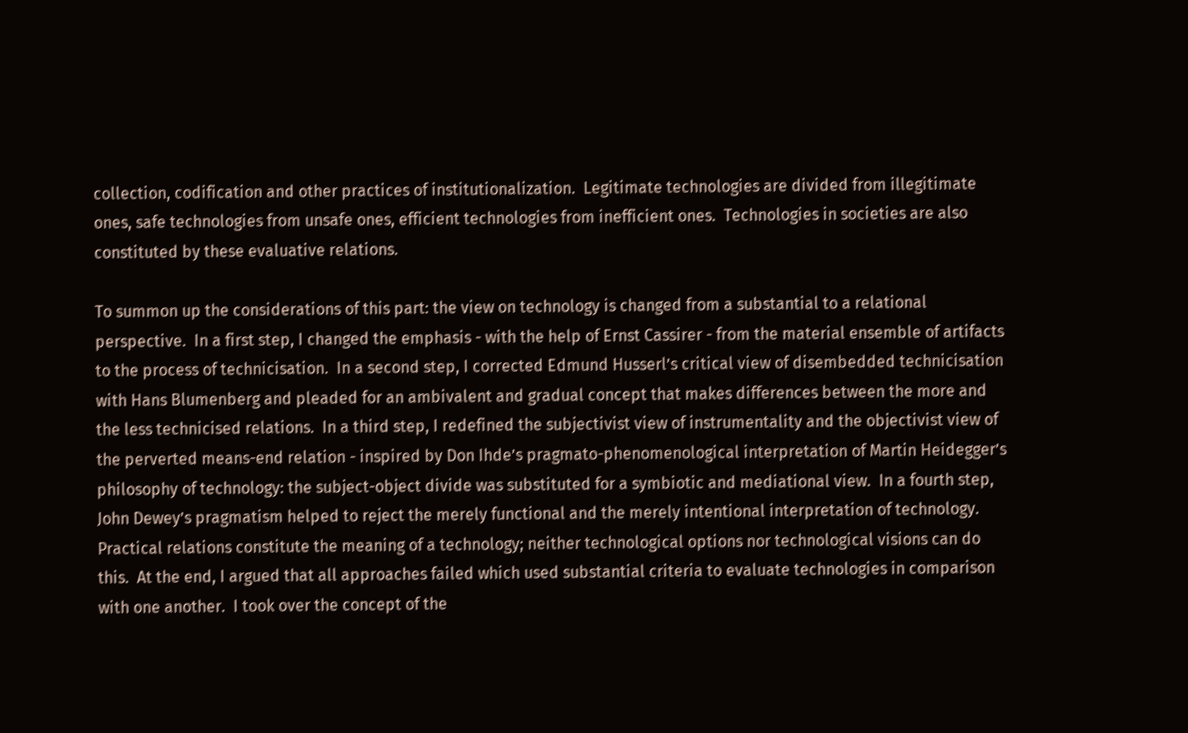collection, codification and other practices of institutionalization.  Legitimate technologies are divided from illegitimate ones, safe technologies from unsafe ones, efficient technologies from inefficient ones.  Technologies in societies are also constituted by these evaluative relations.

To summon up the considerations of this part: the view on technology is changed from a substantial to a relational perspective.  In a first step, I changed the emphasis - with the help of Ernst Cassirer - from the material ensemble of artifacts to the process of technicisation.  In a second step, I corrected Edmund Husserl’s critical view of disembedded technicisation with Hans Blumenberg and pleaded for an ambivalent and gradual concept that makes differences between the more and the less technicised relations.  In a third step, I redefined the subjectivist view of instrumentality and the objectivist view of the perverted means-end relation - inspired by Don Ihde’s pragmato-phenomenological interpretation of Martin Heidegger’s philosophy of technology: the subject-object divide was substituted for a symbiotic and mediational view.  In a fourth step, John Dewey’s pragmatism helped to reject the merely functional and the merely intentional interpretation of technology.  Practical relations constitute the meaning of a technology; neither technological options nor technological visions can do this.  At the end, I argued that all approaches failed which used substantial criteria to evaluate technologies in comparison with one another.  I took over the concept of the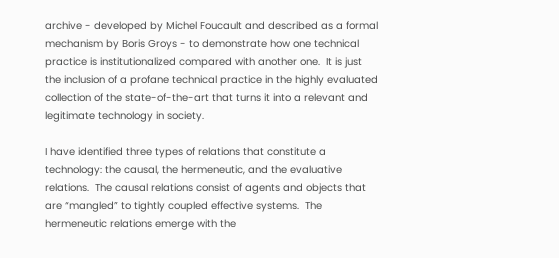archive - developed by Michel Foucault and described as a formal mechanism by Boris Groys - to demonstrate how one technical practice is institutionalized compared with another one.  It is just the inclusion of a profane technical practice in the highly evaluated collection of the state-of-the-art that turns it into a relevant and legitimate technology in society.

I have identified three types of relations that constitute a technology: the causal, the hermeneutic, and the evaluative relations.  The causal relations consist of agents and objects that are “mangled” to tightly coupled effective systems.  The hermeneutic relations emerge with the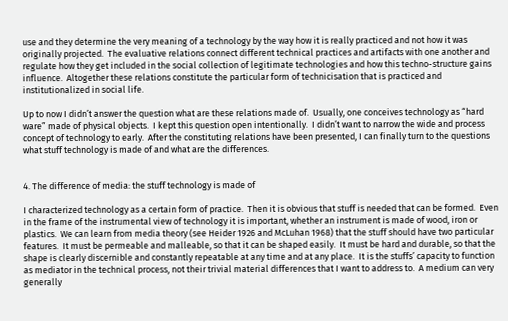use and they determine the very meaning of a technology by the way how it is really practiced and not how it was originally projected.  The evaluative relations connect different technical practices and artifacts with one another and regulate how they get included in the social collection of legitimate technologies and how this techno-structure gains influence.  Altogether these relations constitute the particular form of technicisation that is practiced and institutionalized in social life.

Up to now I didn’t answer the question what are these relations made of.  Usually, one conceives technology as “hard ware” made of physical objects.  I kept this question open intentionally.  I didn’t want to narrow the wide and process concept of technology to early.  After the constituting relations have been presented, I can finally turn to the questions what stuff technology is made of and what are the differences.


4. The difference of media: the stuff technology is made of

I characterized technology as a certain form of practice.  Then it is obvious that stuff is needed that can be formed.  Even in the frame of the instrumental view of technology it is important, whether an instrument is made of wood, iron or plastics.  We can learn from media theory (see Heider 1926 and McLuhan 1968) that the stuff should have two particular features.  It must be permeable and malleable, so that it can be shaped easily.  It must be hard and durable, so that the shape is clearly discernible and constantly repeatable at any time and at any place.  It is the stuffs’ capacity to function as mediator in the technical process, not their trivial material differences that I want to address to.  A medium can very generally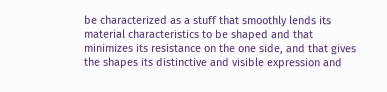be characterized as a stuff that smoothly lends its material characteristics to be shaped and that minimizes its resistance on the one side, and that gives the shapes its distinctive and visible expression and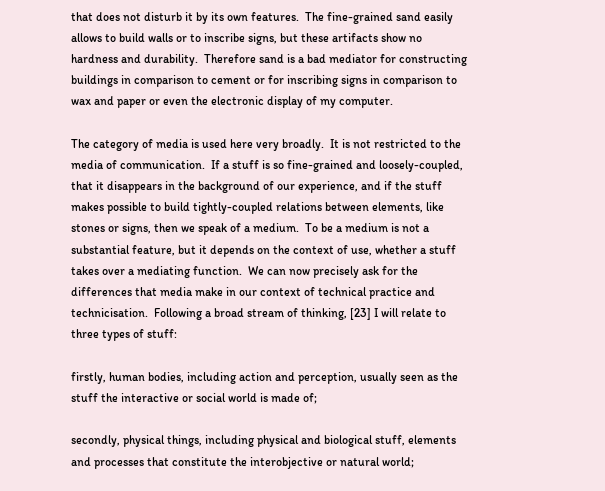that does not disturb it by its own features.  The fine-grained sand easily allows to build walls or to inscribe signs, but these artifacts show no hardness and durability.  Therefore sand is a bad mediator for constructing buildings in comparison to cement or for inscribing signs in comparison to wax and paper or even the electronic display of my computer.

The category of media is used here very broadly.  It is not restricted to the media of communication.  If a stuff is so fine-grained and loosely-coupled, that it disappears in the background of our experience, and if the stuff makes possible to build tightly-coupled relations between elements, like stones or signs, then we speak of a medium.  To be a medium is not a substantial feature, but it depends on the context of use, whether a stuff takes over a mediating function.  We can now precisely ask for the differences that media make in our context of technical practice and technicisation.  Following a broad stream of thinking, [23] I will relate to three types of stuff:

firstly, human bodies, including action and perception, usually seen as the stuff the interactive or social world is made of;

secondly, physical things, including physical and biological stuff, elements and processes that constitute the interobjective or natural world;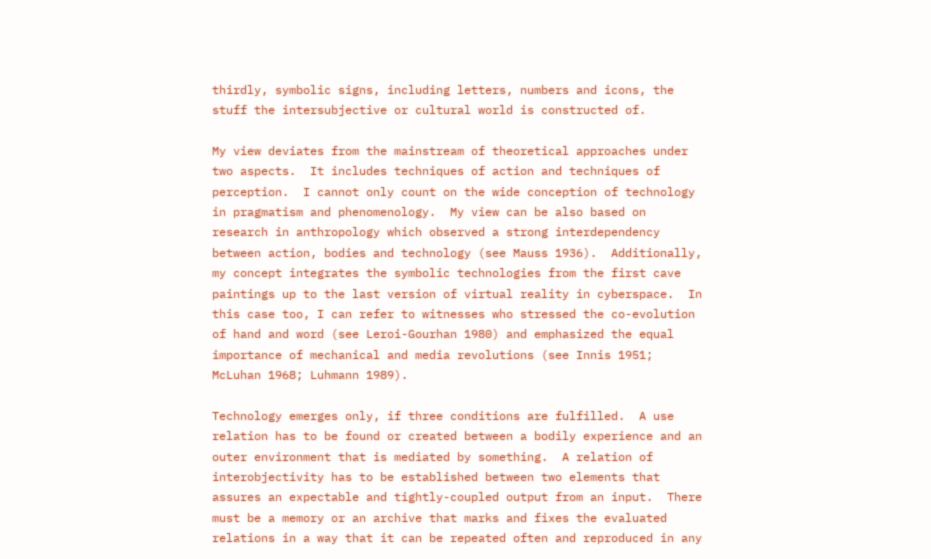thirdly, symbolic signs, including letters, numbers and icons, the stuff the intersubjective or cultural world is constructed of.

My view deviates from the mainstream of theoretical approaches under two aspects.  It includes techniques of action and techniques of perception.  I cannot only count on the wide conception of technology in pragmatism and phenomenology.  My view can be also based on research in anthropology which observed a strong interdependency between action, bodies and technology (see Mauss 1936).  Additionally, my concept integrates the symbolic technologies from the first cave paintings up to the last version of virtual reality in cyberspace.  In this case too, I can refer to witnesses who stressed the co-evolution of hand and word (see Leroi-Gourhan 1980) and emphasized the equal importance of mechanical and media revolutions (see Innis 1951; McLuhan 1968; Luhmann 1989).

Technology emerges only, if three conditions are fulfilled.  A use relation has to be found or created between a bodily experience and an outer environment that is mediated by something.  A relation of interobjectivity has to be established between two elements that assures an expectable and tightly-coupled output from an input.  There must be a memory or an archive that marks and fixes the evaluated relations in a way that it can be repeated often and reproduced in any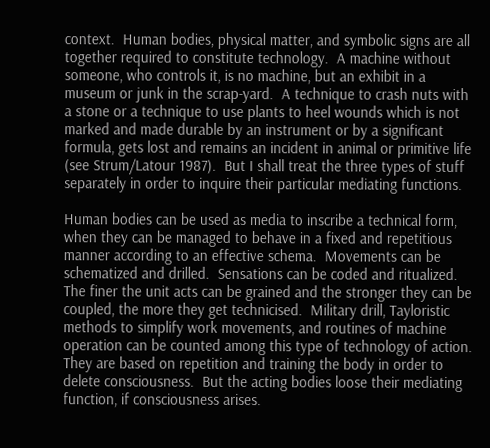context.  Human bodies, physical matter, and symbolic signs are all together required to constitute technology.  A machine without someone, who controls it, is no machine, but an exhibit in a museum or junk in the scrap-yard.  A technique to crash nuts with a stone or a technique to use plants to heel wounds which is not marked and made durable by an instrument or by a significant formula, gets lost and remains an incident in animal or primitive life (see Strum/Latour 1987).  But I shall treat the three types of stuff separately in order to inquire their particular mediating functions.

Human bodies can be used as media to inscribe a technical form, when they can be managed to behave in a fixed and repetitious manner according to an effective schema.  Movements can be schematized and drilled.  Sensations can be coded and ritualized.  The finer the unit acts can be grained and the stronger they can be coupled, the more they get technicised.  Military drill, Tayloristic methods to simplify work movements, and routines of machine operation can be counted among this type of technology of action.  They are based on repetition and training the body in order to delete consciousness.  But the acting bodies loose their mediating function, if consciousness arises.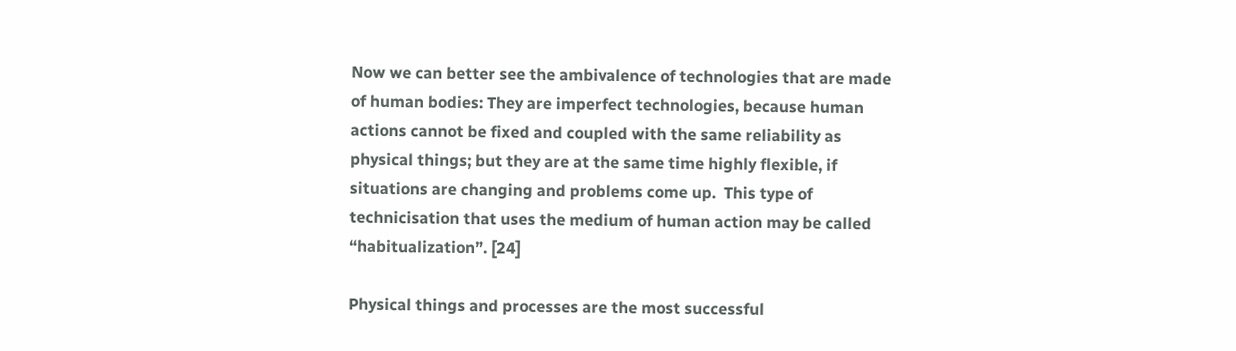Now we can better see the ambivalence of technologies that are made of human bodies: They are imperfect technologies, because human actions cannot be fixed and coupled with the same reliability as physical things; but they are at the same time highly flexible, if situations are changing and problems come up.  This type of technicisation that uses the medium of human action may be called “habitualization”. [24]

Physical things and processes are the most successful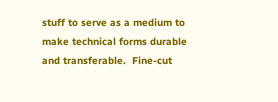stuff to serve as a medium to make technical forms durable and transferable.  Fine-cut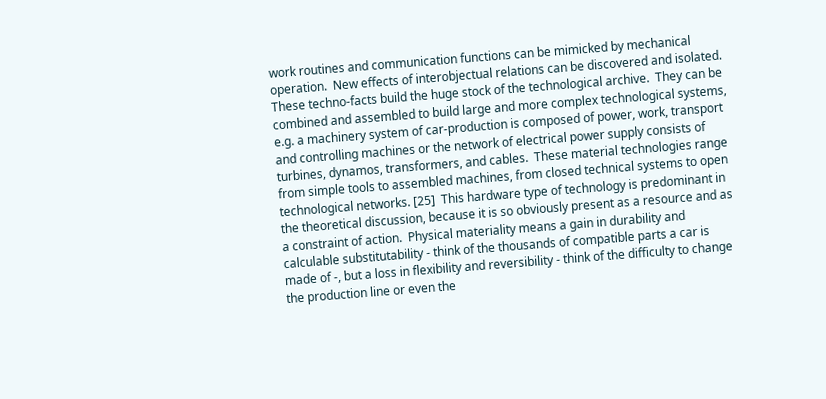work routines and communication functions can be mimicked by mechanical operation.  New effects of interobjectual relations can be discovered and isolated.  These techno-facts build the huge stock of the technological archive.  They can be combined and assembled to build large and more complex technological systems, e.g. a machinery system of car-production is composed of power, work, transport and controlling machines or the network of electrical power supply consists of turbines, dynamos, transformers, and cables.  These material technologies range from simple tools to assembled machines, from closed technical systems to open technological networks. [25]  This hardware type of technology is predominant in the theoretical discussion, because it is so obviously present as a resource and as a constraint of action.  Physical materiality means a gain in durability and calculable substitutability - think of the thousands of compatible parts a car is made of -, but a loss in flexibility and reversibility - think of the difficulty to change the production line or even the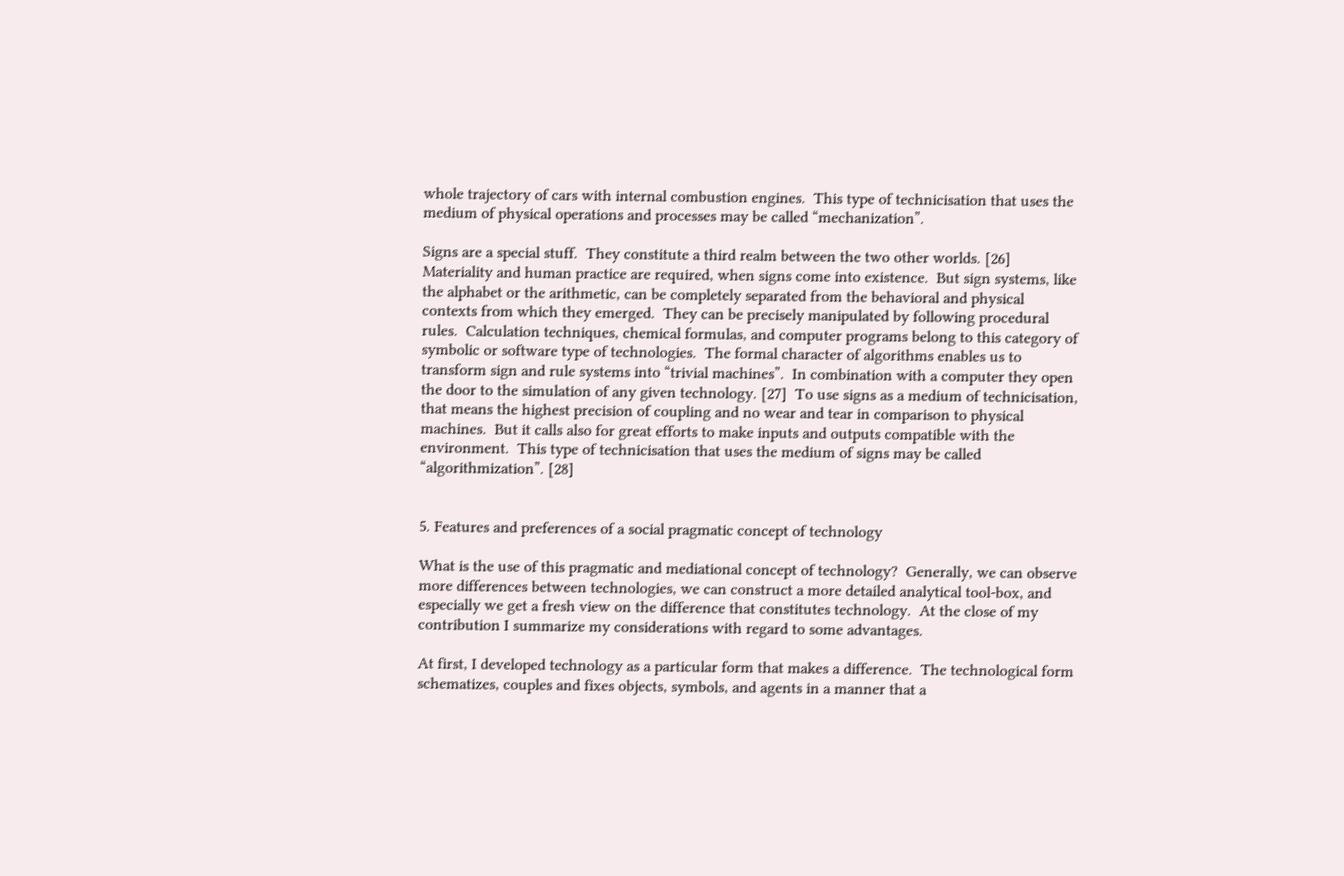whole trajectory of cars with internal combustion engines.  This type of technicisation that uses the medium of physical operations and processes may be called “mechanization”.

Signs are a special stuff.  They constitute a third realm between the two other worlds. [26]  Materiality and human practice are required, when signs come into existence.  But sign systems, like the alphabet or the arithmetic, can be completely separated from the behavioral and physical contexts from which they emerged.  They can be precisely manipulated by following procedural rules.  Calculation techniques, chemical formulas, and computer programs belong to this category of symbolic or software type of technologies.  The formal character of algorithms enables us to transform sign and rule systems into “trivial machines”.  In combination with a computer they open the door to the simulation of any given technology. [27]  To use signs as a medium of technicisation, that means the highest precision of coupling and no wear and tear in comparison to physical machines.  But it calls also for great efforts to make inputs and outputs compatible with the environment.  This type of technicisation that uses the medium of signs may be called “algorithmization”. [28]


5. Features and preferences of a social pragmatic concept of technology

What is the use of this pragmatic and mediational concept of technology?  Generally, we can observe more differences between technologies, we can construct a more detailed analytical tool-box, and especially we get a fresh view on the difference that constitutes technology.  At the close of my contribution I summarize my considerations with regard to some advantages.

At first, I developed technology as a particular form that makes a difference.  The technological form schematizes, couples and fixes objects, symbols, and agents in a manner that a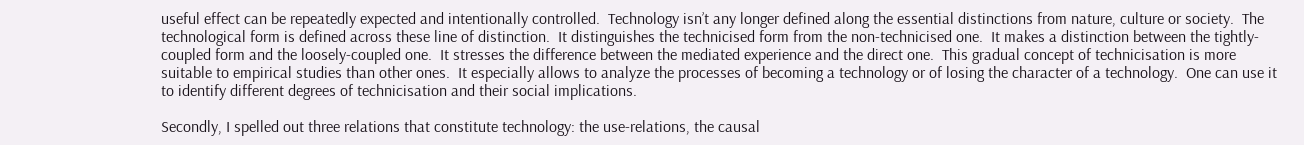useful effect can be repeatedly expected and intentionally controlled.  Technology isn’t any longer defined along the essential distinctions from nature, culture or society.  The technological form is defined across these line of distinction.  It distinguishes the technicised form from the non-technicised one.  It makes a distinction between the tightly-coupled form and the loosely-coupled one.  It stresses the difference between the mediated experience and the direct one.  This gradual concept of technicisation is more suitable to empirical studies than other ones.  It especially allows to analyze the processes of becoming a technology or of losing the character of a technology.  One can use it to identify different degrees of technicisation and their social implications.

Secondly, I spelled out three relations that constitute technology: the use-relations, the causal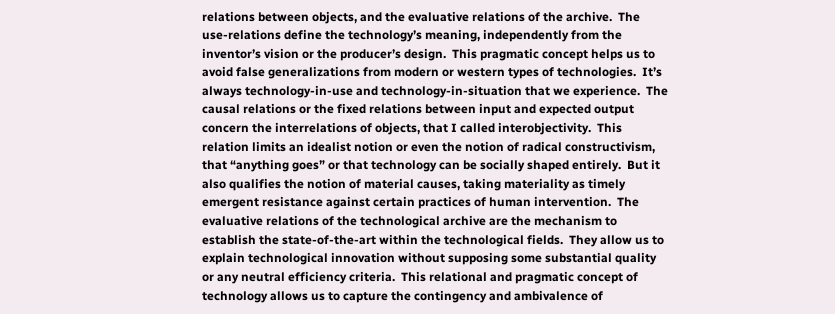relations between objects, and the evaluative relations of the archive.  The use-relations define the technology’s meaning, independently from the inventor’s vision or the producer’s design.  This pragmatic concept helps us to avoid false generalizations from modern or western types of technologies.  It’s always technology-in-use and technology-in-situation that we experience.  The causal relations or the fixed relations between input and expected output concern the interrelations of objects, that I called interobjectivity.  This relation limits an idealist notion or even the notion of radical constructivism, that “anything goes” or that technology can be socially shaped entirely.  But it also qualifies the notion of material causes, taking materiality as timely emergent resistance against certain practices of human intervention.  The evaluative relations of the technological archive are the mechanism to establish the state-of-the-art within the technological fields.  They allow us to explain technological innovation without supposing some substantial quality or any neutral efficiency criteria.  This relational and pragmatic concept of technology allows us to capture the contingency and ambivalence of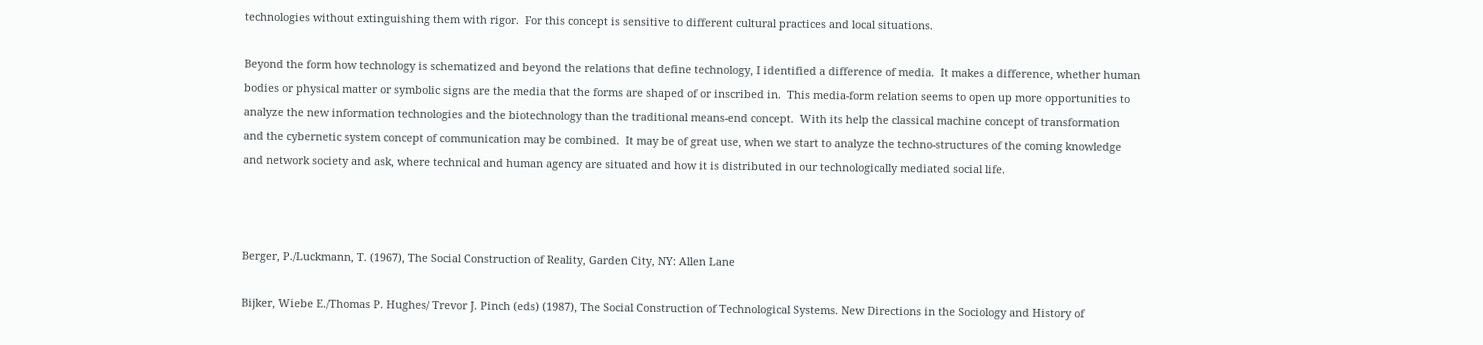technologies without extinguishing them with rigor.  For this concept is sensitive to different cultural practices and local situations.

Beyond the form how technology is schematized and beyond the relations that define technology, I identified a difference of media.  It makes a difference, whether human bodies or physical matter or symbolic signs are the media that the forms are shaped of or inscribed in.  This media-form relation seems to open up more opportunities to analyze the new information technologies and the biotechnology than the traditional means-end concept.  With its help the classical machine concept of transformation and the cybernetic system concept of communication may be combined.  It may be of great use, when we start to analyze the techno-structures of the coming knowledge and network society and ask, where technical and human agency are situated and how it is distributed in our technologically mediated social life.



Berger, P./Luckmann, T. (1967), The Social Construction of Reality, Garden City, NY: Allen Lane

Bijker, Wiebe E./Thomas P. Hughes/ Trevor J. Pinch (eds) (1987), The Social Construction of Technological Systems. New Directions in the Sociology and History of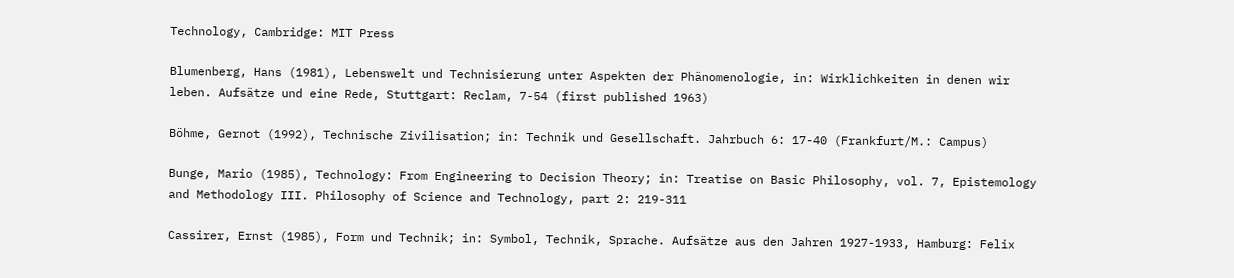Technology, Cambridge: MIT Press

Blumenberg, Hans (1981), Lebenswelt und Technisierung unter Aspekten der Phänomenologie, in: Wirklichkeiten in denen wir leben. Aufsätze und eine Rede, Stuttgart: Reclam, 7-54 (first published 1963)

Böhme, Gernot (1992), Technische Zivilisation; in: Technik und Gesellschaft. Jahrbuch 6: 17-40 (Frankfurt/M.: Campus)

Bunge, Mario (1985), Technology: From Engineering to Decision Theory; in: Treatise on Basic Philosophy, vol. 7, Epistemology and Methodology III. Philosophy of Science and Technology, part 2: 219-311

Cassirer, Ernst (1985), Form und Technik; in: Symbol, Technik, Sprache. Aufsätze aus den Jahren 1927-1933, Hamburg: Felix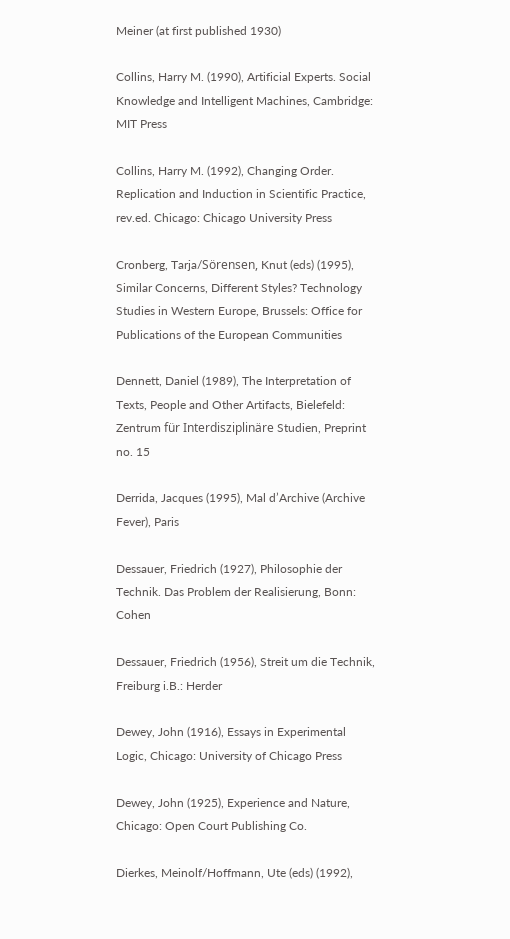Meiner (at first published 1930)

Collins, Harry M. (1990), Artificial Experts. Social Knowledge and Intelligent Machines, Cambridge: MIT Press

Collins, Harry M. (1992), Changing Order. Replication and Induction in Scientific Practice, rev.ed. Chicago: Chicago University Press

Cronberg, Tarja/Sörensen, Knut (eds) (1995), Similar Concerns, Different Styles? Technology Studies in Western Europe, Brussels: Office for Publications of the European Communities

Dennett, Daniel (1989), The Interpretation of Texts, People and Other Artifacts, Bielefeld: Zentrum für Interdisziplinäre Studien, Preprint no. 15

Derrida, Jacques (1995), Mal d’Archive (Archive Fever), Paris

Dessauer, Friedrich (1927), Philosophie der Technik. Das Problem der Realisierung, Bonn: Cohen

Dessauer, Friedrich (1956), Streit um die Technik, Freiburg i.B.: Herder

Dewey, John (1916), Essays in Experimental Logic, Chicago: University of Chicago Press

Dewey, John (1925), Experience and Nature, Chicago: Open Court Publishing Co.

Dierkes, Meinolf/Hoffmann, Ute (eds) (1992),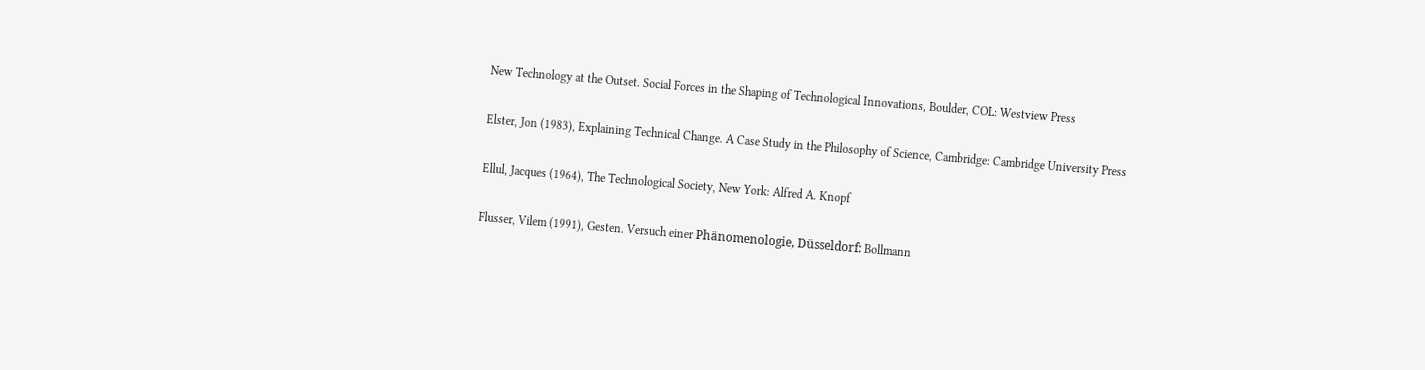New Technology at the Outset. Social Forces in the Shaping of Technological Innovations, Boulder, COL: Westview Press

Elster, Jon (1983), Explaining Technical Change. A Case Study in the Philosophy of Science, Cambridge: Cambridge University Press

Ellul, Jacques (1964), The Technological Society, New York: Alfred A. Knopf

Flusser, Vilem (1991), Gesten. Versuch einer Phänomenologie, Düsseldorf: Bollmann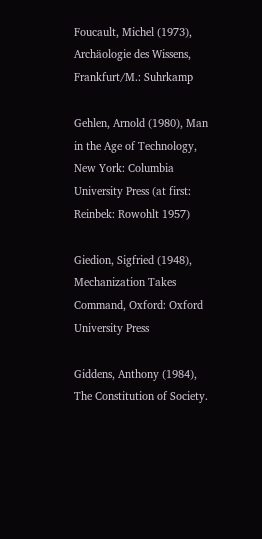Foucault, Michel (1973), Archäologie des Wissens, Frankfurt/M.: Suhrkamp

Gehlen, Arnold (1980), Man in the Age of Technology, New York: Columbia University Press (at first: Reinbek: Rowohlt 1957)

Giedion, Sigfried (1948), Mechanization Takes Command, Oxford: Oxford University Press

Giddens, Anthony (1984), The Constitution of Society.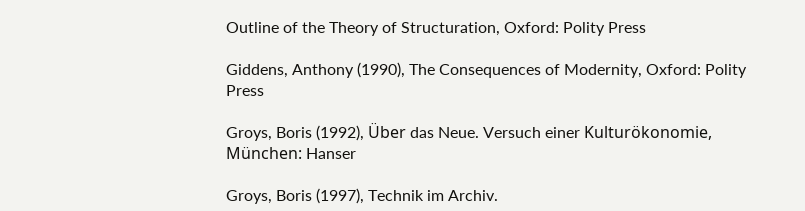Outline of the Theory of Structuration, Oxford: Polity Press

Giddens, Anthony (1990), The Consequences of Modernity, Oxford: Polity Press

Groys, Boris (1992), Über das Neue. Versuch einer Kulturökonomie, München: Hanser

Groys, Boris (1997), Technik im Archiv.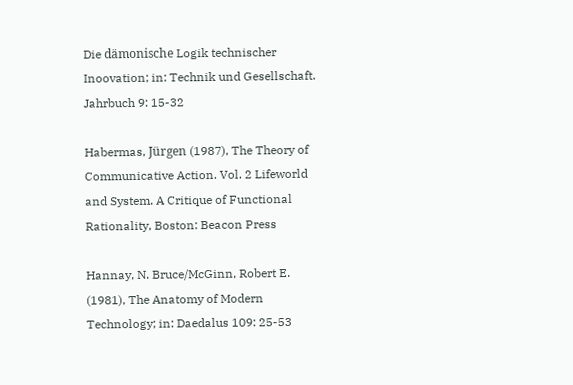Die dämonische Logik technischer Inoovation; in: Technik und Gesellschaft. Jahrbuch 9: 15-32

Habermas, Jürgen (1987), The Theory of Communicative Action. Vol. 2 Lifeworld and System. A Critique of Functional Rationality, Boston: Beacon Press

Hannay, N. Bruce/McGinn, Robert E. (1981), The Anatomy of Modern Technology; in: Daedalus 109: 25-53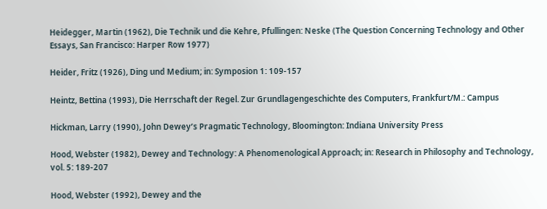Heidegger, Martin (1962), Die Technik und die Kehre, Pfullingen: Neske (The Question Concerning Technology and Other Essays, San Francisco: Harper Row 1977)

Heider, Fritz (1926), Ding und Medium; in: Symposion 1: 109-157

Heintz, Bettina (1993), Die Herrschaft der Regel. Zur Grundlagengeschichte des Computers, Frankfurt/M.: Campus

Hickman, Larry (1990), John Dewey’s Pragmatic Technology, Bloomington: Indiana University Press

Hood, Webster (1982), Dewey and Technology: A Phenomenological Approach; in: Research in Philosophy and Technology, vol. 5: 189-207

Hood, Webster (1992), Dewey and the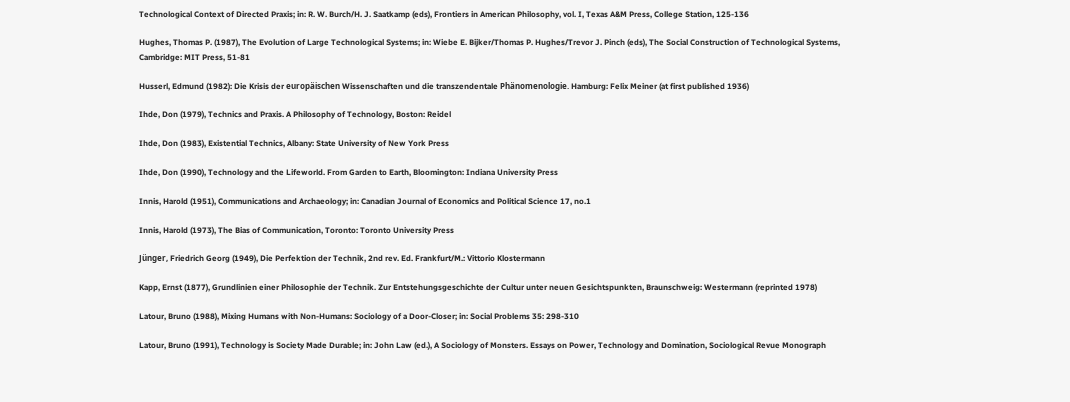Technological Context of Directed Praxis; in: R. W. Burch/H. J. Saatkamp (eds), Frontiers in American Philosophy, vol. I, Texas A&M Press, College Station, 125-136

Hughes, Thomas P. (1987), The Evolution of Large Technological Systems; in: Wiebe E. Bijker/Thomas P. Hughes/Trevor J. Pinch (eds), The Social Construction of Technological Systems, Cambridge: MIT Press, 51-81

Husserl, Edmund (1982): Die Krisis der europäischen Wissenschaften und die transzendentale Phänomenologie. Hamburg: Felix Meiner (at first published 1936)

Ihde, Don (1979), Technics and Praxis. A Philosophy of Technology, Boston: Reidel

Ihde, Don (1983), Existential Technics, Albany: State University of New York Press

Ihde, Don (1990), Technology and the Lifeworld. From Garden to Earth, Bloomington: Indiana University Press

Innis, Harold (1951), Communications and Archaeology; in: Canadian Journal of Economics and Political Science 17, no.1

Innis, Harold (1973), The Bias of Communication, Toronto: Toronto University Press

Jünger, Friedrich Georg (1949), Die Perfektion der Technik, 2nd rev. Ed. Frankfurt/M.: Vittorio Klostermann

Kapp, Ernst (1877), Grundlinien einer Philosophie der Technik. Zur Entstehungsgeschichte der Cultur unter neuen Gesichtspunkten, Braunschweig: Westermann (reprinted 1978)

Latour, Bruno (1988), Mixing Humans with Non-Humans: Sociology of a Door-Closer; in: Social Problems 35: 298-310

Latour, Bruno (1991), Technology is Society Made Durable; in: John Law (ed.), A Sociology of Monsters. Essays on Power, Technology and Domination, Sociological Revue Monograph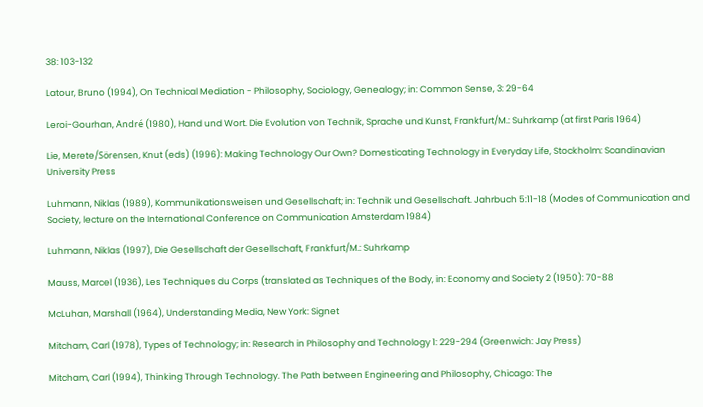38: 103-132

Latour, Bruno (1994), On Technical Mediation - Philosophy, Sociology, Genealogy; in: Common Sense, 3: 29-64

Leroi-Gourhan, André (1980), Hand und Wort. Die Evolution von Technik, Sprache und Kunst, Frankfurt/M.: Suhrkamp (at first Paris 1964)

Lie, Merete/Sörensen, Knut (eds) (1996): Making Technology Our Own? Domesticating Technology in Everyday Life, Stockholm: Scandinavian University Press

Luhmann, Niklas (1989), Kommunikationsweisen und Gesellschaft; in: Technik und Gesellschaft. Jahrbuch 5:11-18 (Modes of Communication and Society, lecture on the International Conference on Communication Amsterdam 1984)

Luhmann, Niklas (1997), Die Gesellschaft der Gesellschaft, Frankfurt/M.: Suhrkamp

Mauss, Marcel (1936), Les Techniques du Corps (translated as Techniques of the Body, in: Economy and Society 2 (1950): 70-88

McLuhan, Marshall (1964), Understanding Media, New York: Signet

Mitcham, Carl (1978), Types of Technology; in: Research in Philosophy and Technology 1: 229-294 (Greenwich: Jay Press)

Mitcham, Carl (1994), Thinking Through Technology. The Path between Engineering and Philosophy, Chicago: The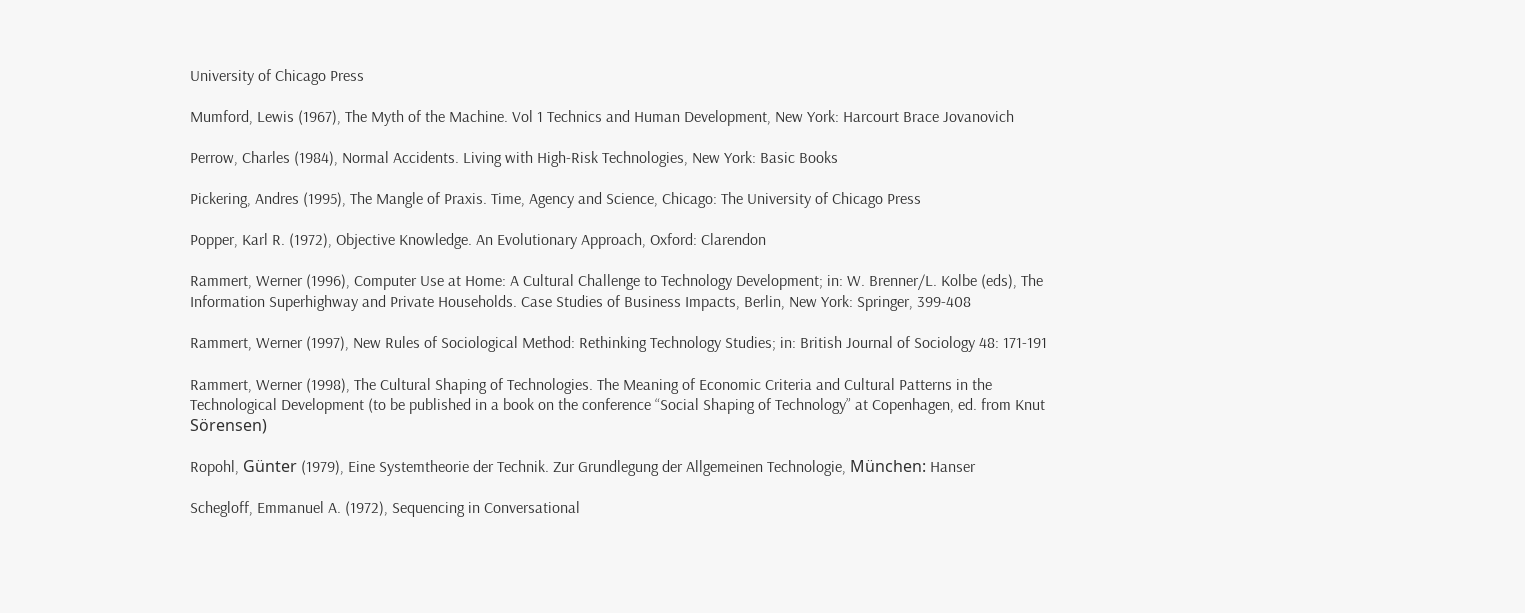University of Chicago Press

Mumford, Lewis (1967), The Myth of the Machine. Vol 1 Technics and Human Development, New York: Harcourt Brace Jovanovich

Perrow, Charles (1984), Normal Accidents. Living with High-Risk Technologies, New York: Basic Books

Pickering, Andres (1995), The Mangle of Praxis. Time, Agency and Science, Chicago: The University of Chicago Press

Popper, Karl R. (1972), Objective Knowledge. An Evolutionary Approach, Oxford: Clarendon

Rammert, Werner (1996), Computer Use at Home: A Cultural Challenge to Technology Development; in: W. Brenner/L. Kolbe (eds), The Information Superhighway and Private Households. Case Studies of Business Impacts, Berlin, New York: Springer, 399-408

Rammert, Werner (1997), New Rules of Sociological Method: Rethinking Technology Studies; in: British Journal of Sociology 48: 171-191

Rammert, Werner (1998), The Cultural Shaping of Technologies. The Meaning of Economic Criteria and Cultural Patterns in the Technological Development (to be published in a book on the conference “Social Shaping of Technology” at Copenhagen, ed. from Knut Sörensen)

Ropohl, Günter (1979), Eine Systemtheorie der Technik. Zur Grundlegung der Allgemeinen Technologie, München: Hanser

Schegloff, Emmanuel A. (1972), Sequencing in Conversational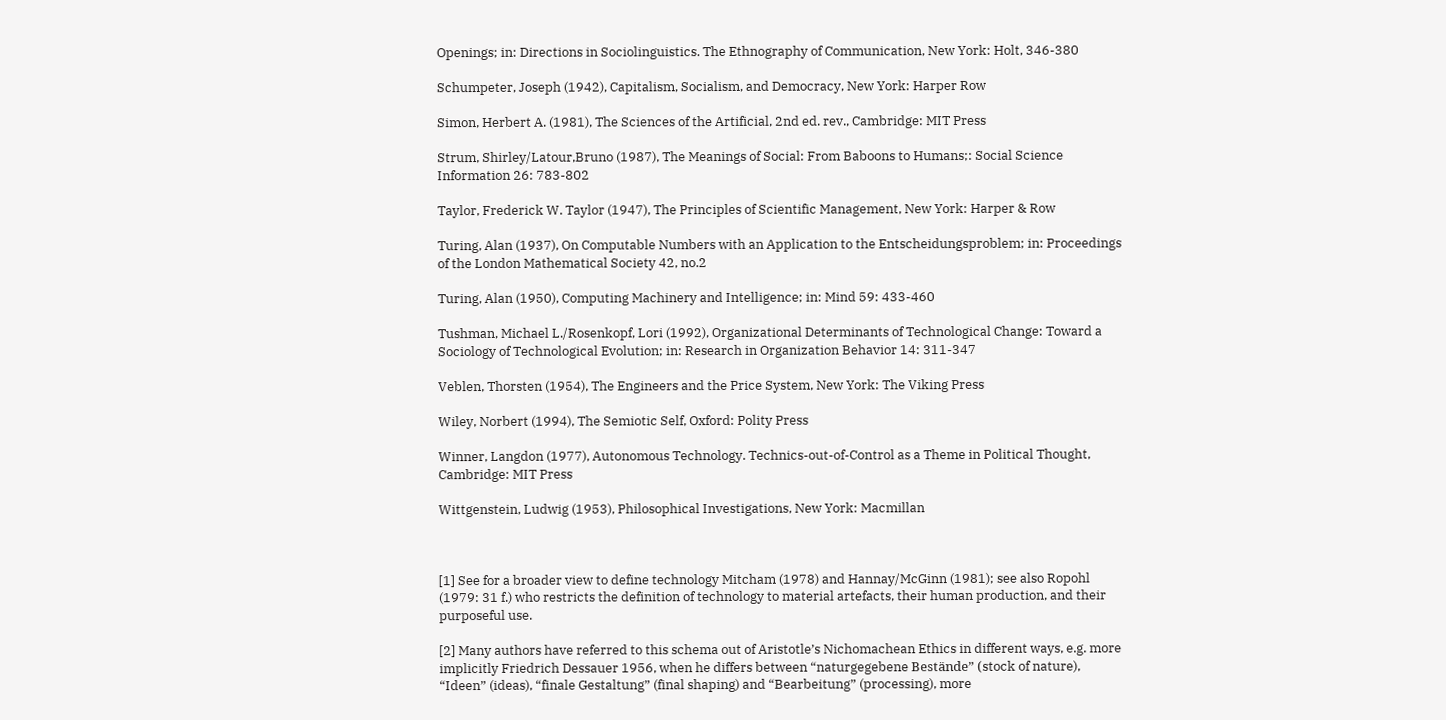Openings; in: Directions in Sociolinguistics. The Ethnography of Communication, New York: Holt, 346-380

Schumpeter, Joseph (1942), Capitalism, Socialism, and Democracy, New York: Harper Row

Simon, Herbert A. (1981), The Sciences of the Artificial, 2nd ed. rev., Cambridge: MIT Press

Strum, Shirley/Latour,Bruno (1987), The Meanings of Social: From Baboons to Humans;: Social Science Information 26: 783-802

Taylor, Frederick W. Taylor (1947), The Principles of Scientific Management, New York: Harper & Row

Turing, Alan (1937), On Computable Numbers with an Application to the Entscheidungsproblem; in: Proceedings of the London Mathematical Society 42, no.2

Turing, Alan (1950), Computing Machinery and Intelligence; in: Mind 59: 433-460

Tushman, Michael L./Rosenkopf, Lori (1992), Organizational Determinants of Technological Change: Toward a Sociology of Technological Evolution; in: Research in Organization Behavior 14: 311-347

Veblen, Thorsten (1954), The Engineers and the Price System, New York: The Viking Press

Wiley, Norbert (1994), The Semiotic Self, Oxford: Polity Press

Winner, Langdon (1977), Autonomous Technology. Technics-out-of-Control as a Theme in Political Thought, Cambridge: MIT Press

Wittgenstein, Ludwig (1953), Philosophical Investigations, New York: Macmillan



[1] See for a broader view to define technology Mitcham (1978) and Hannay/McGinn (1981); see also Ropohl (1979: 31 f.) who restricts the definition of technology to material artefacts, their human production, and their purposeful use.

[2] Many authors have referred to this schema out of Aristotle’s Nichomachean Ethics in different ways, e.g. more implicitly Friedrich Dessauer 1956, when he differs between “naturgegebene Bestände” (stock of nature), “Ideen” (ideas), “finale Gestaltung” (final shaping) and “Bearbeitung” (processing), more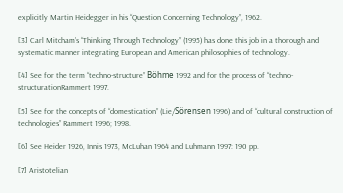explicitly Martin Heidegger in his “Question Concerning Technology”, 1962.

[3] Carl Mitcham’s “Thinking Through Technology” (1995) has done this job in a thorough and systematic manner integrating European and American philosophies of technology.

[4] See for the term “techno-structure” Böhme 1992 and for the process of “techno-structurationRammert 1997.

[5] See for the concepts of “domestication” (Lie/Sörensen 1996) and of “cultural construction of technologies” Rammert 1996; 1998.

[6] See Heider 1926, Innis 1973, McLuhan 1964 and Luhmann 1997: 190 pp.

[7] Aristotelian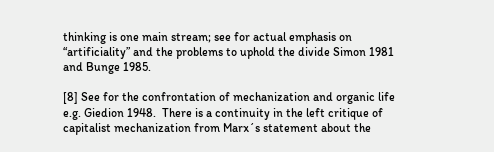thinking is one main stream; see for actual emphasis on “artificiality” and the problems to uphold the divide Simon 1981 and Bunge 1985.

[8] See for the confrontation of mechanization and organic life e.g. Giedion 1948.  There is a continuity in the left critique of capitalist mechanization from Marx´s statement about the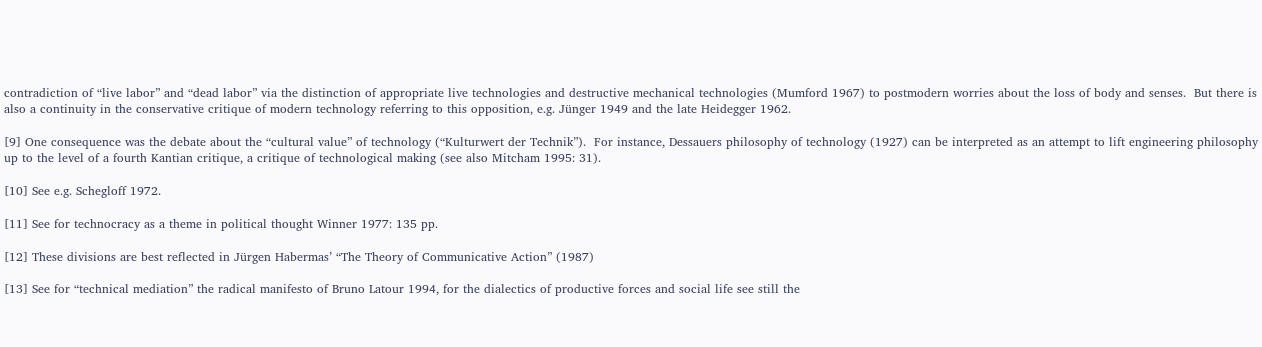contradiction of “live labor” and “dead labor” via the distinction of appropriate live technologies and destructive mechanical technologies (Mumford 1967) to postmodern worries about the loss of body and senses.  But there is also a continuity in the conservative critique of modern technology referring to this opposition, e.g. Jünger 1949 and the late Heidegger 1962.

[9] One consequence was the debate about the “cultural value” of technology (“Kulturwert der Technik”).  For instance, Dessauers philosophy of technology (1927) can be interpreted as an attempt to lift engineering philosophy up to the level of a fourth Kantian critique, a critique of technological making (see also Mitcham 1995: 31).

[10] See e.g. Schegloff 1972.

[11] See for technocracy as a theme in political thought Winner 1977: 135 pp.

[12] These divisions are best reflected in Jürgen Habermas’ “The Theory of Communicative Action” (1987)

[13] See for “technical mediation” the radical manifesto of Bruno Latour 1994, for the dialectics of productive forces and social life see still the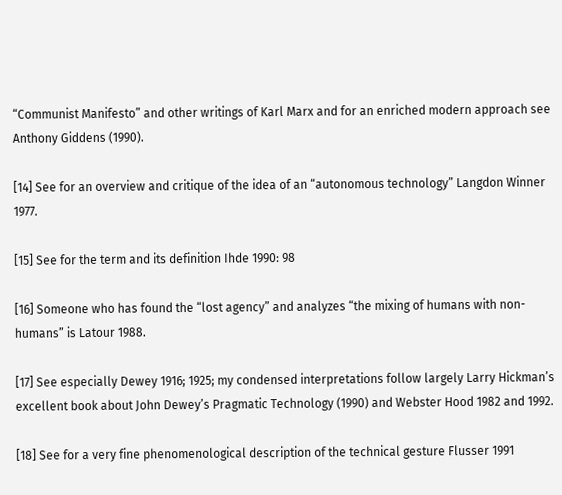“Communist Manifesto” and other writings of Karl Marx and for an enriched modern approach see Anthony Giddens (1990).

[14] See for an overview and critique of the idea of an “autonomous technology” Langdon Winner 1977.

[15] See for the term and its definition Ihde 1990: 98

[16] Someone who has found the “lost agency” and analyzes “the mixing of humans with non-humans” is Latour 1988.

[17] See especially Dewey 1916; 1925; my condensed interpretations follow largely Larry Hickman’s excellent book about John Dewey’s Pragmatic Technology (1990) and Webster Hood 1982 and 1992.

[18] See for a very fine phenomenological description of the technical gesture Flusser 1991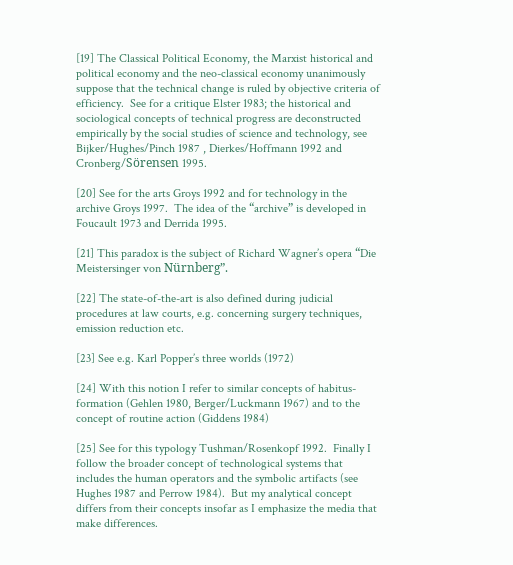[19] The Classical Political Economy, the Marxist historical and political economy and the neo-classical economy unanimously suppose that the technical change is ruled by objective criteria of efficiency.  See for a critique Elster 1983; the historical and sociological concepts of technical progress are deconstructed empirically by the social studies of science and technology, see Bijker/Hughes/Pinch 1987 , Dierkes/Hoffmann 1992 and Cronberg/Sörensen 1995.

[20] See for the arts Groys 1992 and for technology in the archive Groys 1997.  The idea of the “archive” is developed in Foucault 1973 and Derrida 1995.

[21] This paradox is the subject of Richard Wagner’s opera “Die Meistersinger von Nürnberg”.

[22] The state-of-the-art is also defined during judicial procedures at law courts, e.g. concerning surgery techniques, emission reduction etc.

[23] See e.g. Karl Popper’s three worlds (1972)

[24] With this notion I refer to similar concepts of habitus-formation (Gehlen 1980, Berger/Luckmann 1967) and to the concept of routine action (Giddens 1984)

[25] See for this typology Tushman/Rosenkopf 1992.  Finally I follow the broader concept of technological systems that includes the human operators and the symbolic artifacts (see Hughes 1987 and Perrow 1984).  But my analytical concept differs from their concepts insofar as I emphasize the media that make differences.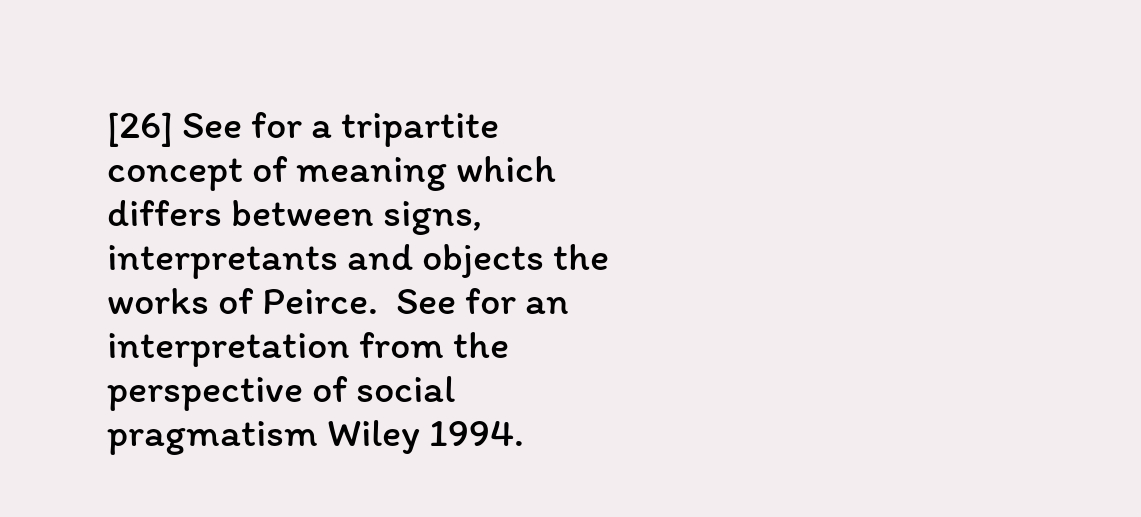[26] See for a tripartite concept of meaning which differs between signs, interpretants and objects the works of Peirce.  See for an interpretation from the perspective of social pragmatism Wiley 1994.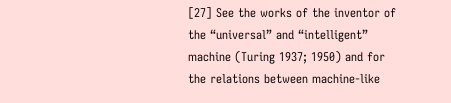[27] See the works of the inventor of the “universal” and “intelligent” machine (Turing 1937; 1950) and for the relations between machine-like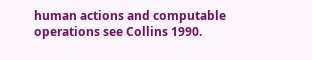human actions and computable operations see Collins 1990.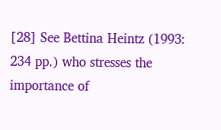[28] See Bettina Heintz (1993: 234 pp.) who stresses the importance of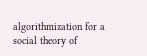algorithmization for a social theory of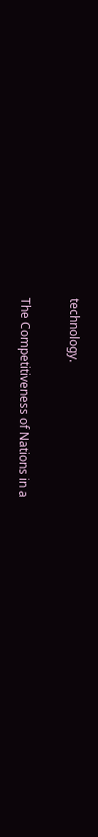technology.

The Competitiveness of Nations in a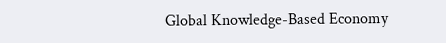Global Knowledge-Based Economy